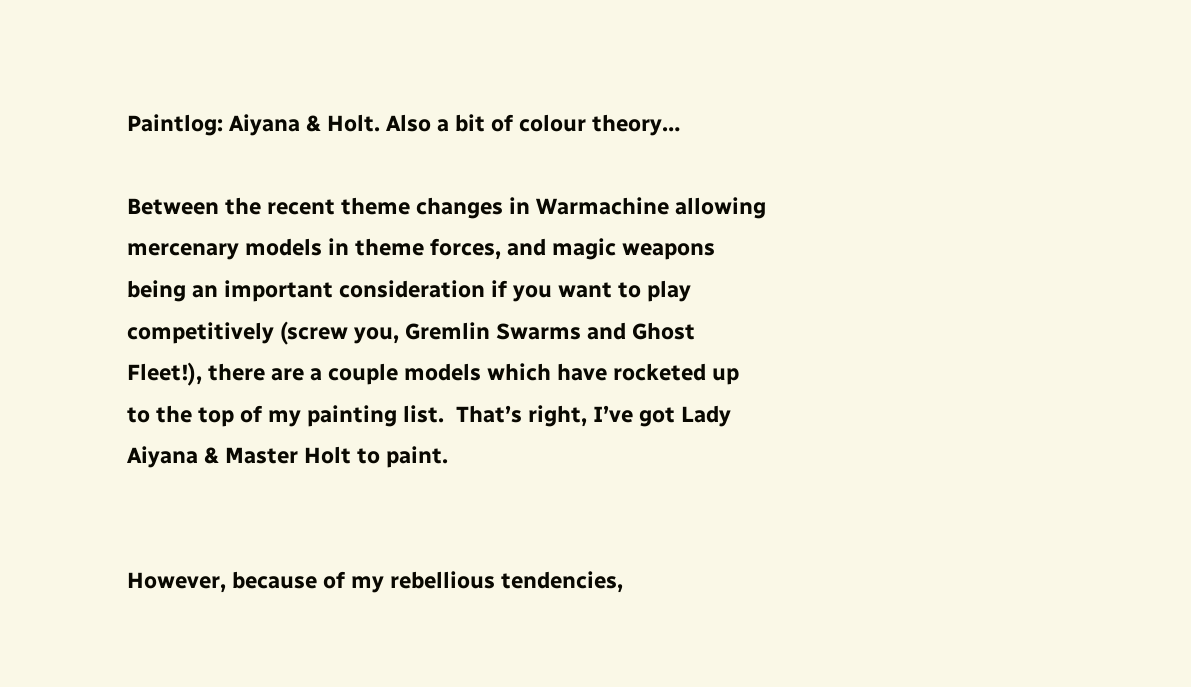Paintlog: Aiyana & Holt. Also a bit of colour theory…

Between the recent theme changes in Warmachine allowing mercenary models in theme forces, and magic weapons being an important consideration if you want to play competitively (screw you, Gremlin Swarms and Ghost Fleet!), there are a couple models which have rocketed up to the top of my painting list.  That’s right, I’ve got Lady Aiyana & Master Holt to paint.


However, because of my rebellious tendencies,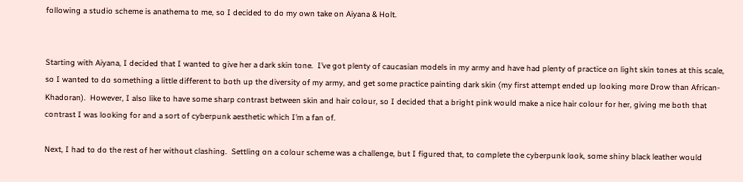following a studio scheme is anathema to me, so I decided to do my own take on Aiyana & Holt.


Starting with Aiyana, I decided that I wanted to give her a dark skin tone.  I’ve got plenty of caucasian models in my army and have had plenty of practice on light skin tones at this scale, so I wanted to do something a little different to both up the diversity of my army, and get some practice painting dark skin (my first attempt ended up looking more Drow than African-Khadoran).  However, I also like to have some sharp contrast between skin and hair colour, so I decided that a bright pink would make a nice hair colour for her, giving me both that contrast I was looking for and a sort of cyberpunk aesthetic which I’m a fan of.

Next, I had to do the rest of her without clashing.  Settling on a colour scheme was a challenge, but I figured that, to complete the cyberpunk look, some shiny black leather would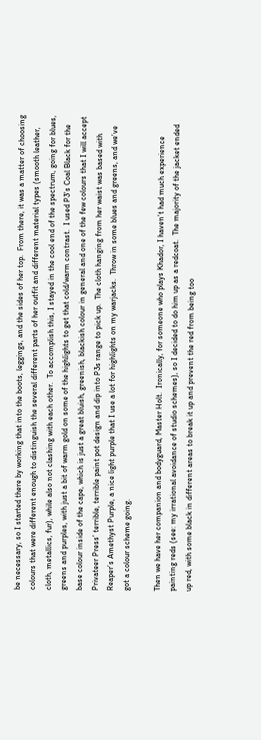be necessary, so I started there by working that into the boots, leggings, and the sides of her top.  From there, it was a matter of choosing colours that were different enough to distinguish the several different parts of her outfit and different material types (smooth leather, cloth, metallics, fur), while also not clashing with each other.  To accomplish this, I stayed in the cool end of the spectrum, going for blues, greens and purples, with just a bit of warm gold on some of the highlights to get that cold/warm contrast.  I used P3’s Coal Black for the base colour inside of the cape, which is just a great bluish, greenish, blackish colour in general and one of the few colours that I will accept Privateer Press’ terrible, terrible paint pot design and dip into P3s range to pick up.  The cloth hanging from her waist was based with Reaper’s Amethyst Purple, a nice light purple that I use a lot for highlights on my warjacks.  Throw in some blues and greens, and we’ve got a colour scheme going.

Then we have her companion and bodyguard, Master Holt.  Ironically, for someone who plays Khador, I haven’t had much experience painting reds (see: my irrational avoidance of studio schemes), so I decided to do him up as a redcoat.  The majority of the jacket ended up red, with some black in different areas to break it up and prevent the red from being too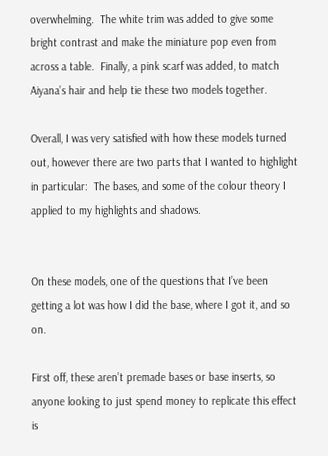overwhelming.  The white trim was added to give some bright contrast and make the miniature pop even from across a table.  Finally, a pink scarf was added, to match Aiyana’s hair and help tie these two models together.

Overall, I was very satisfied with how these models turned out, however there are two parts that I wanted to highlight in particular:  The bases, and some of the colour theory I applied to my highlights and shadows.


On these models, one of the questions that I’ve been getting a lot was how I did the base, where I got it, and so on.

First off, these aren’t premade bases or base inserts, so anyone looking to just spend money to replicate this effect is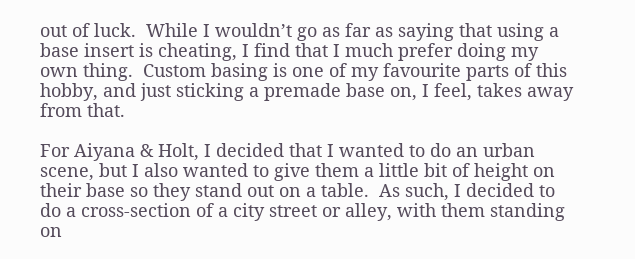out of luck.  While I wouldn’t go as far as saying that using a base insert is cheating, I find that I much prefer doing my own thing.  Custom basing is one of my favourite parts of this hobby, and just sticking a premade base on, I feel, takes away from that.

For Aiyana & Holt, I decided that I wanted to do an urban scene, but I also wanted to give them a little bit of height on their base so they stand out on a table.  As such, I decided to do a cross-section of a city street or alley, with them standing on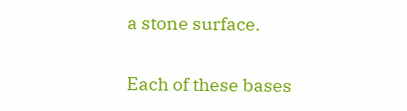a stone surface.

Each of these bases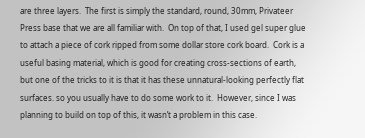are three layers.  The first is simply the standard, round, 30mm, Privateer Press base that we are all familiar with.  On top of that, I used gel super glue to attach a piece of cork ripped from some dollar store cork board.  Cork is a useful basing material, which is good for creating cross-sections of earth, but one of the tricks to it is that it has these unnatural-looking perfectly flat surfaces. so you usually have to do some work to it.  However, since I was planning to build on top of this, it wasn’t a problem in this case.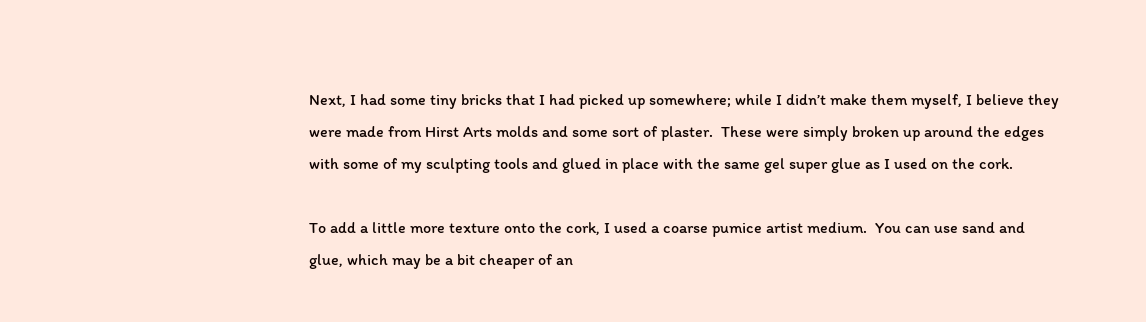Next, I had some tiny bricks that I had picked up somewhere; while I didn’t make them myself, I believe they were made from Hirst Arts molds and some sort of plaster.  These were simply broken up around the edges with some of my sculpting tools and glued in place with the same gel super glue as I used on the cork.

To add a little more texture onto the cork, I used a coarse pumice artist medium.  You can use sand and glue, which may be a bit cheaper of an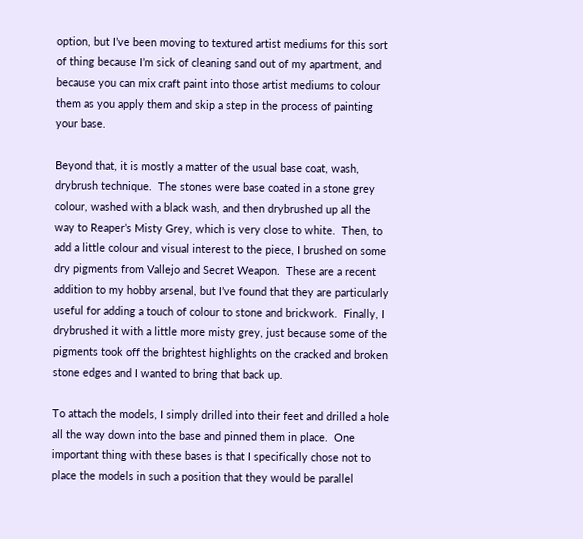option, but I’ve been moving to textured artist mediums for this sort of thing because I’m sick of cleaning sand out of my apartment, and because you can mix craft paint into those artist mediums to colour them as you apply them and skip a step in the process of painting your base.

Beyond that, it is mostly a matter of the usual base coat, wash, drybrush technique.  The stones were base coated in a stone grey colour, washed with a black wash, and then drybrushed up all the way to Reaper’s Misty Grey, which is very close to white.  Then, to add a little colour and visual interest to the piece, I brushed on some dry pigments from Vallejo and Secret Weapon.  These are a recent addition to my hobby arsenal, but I’ve found that they are particularly useful for adding a touch of colour to stone and brickwork.  Finally, I drybrushed it with a little more misty grey, just because some of the pigments took off the brightest highlights on the cracked and broken stone edges and I wanted to bring that back up.

To attach the models, I simply drilled into their feet and drilled a hole all the way down into the base and pinned them in place.  One important thing with these bases is that I specifically chose not to place the models in such a position that they would be parallel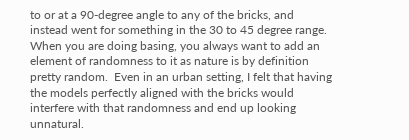to or at a 90-degree angle to any of the bricks, and instead went for something in the 30 to 45 degree range.  When you are doing basing, you always want to add an element of randomness to it as nature is by definition pretty random.  Even in an urban setting, I felt that having the models perfectly aligned with the bricks would interfere with that randomness and end up looking unnatural.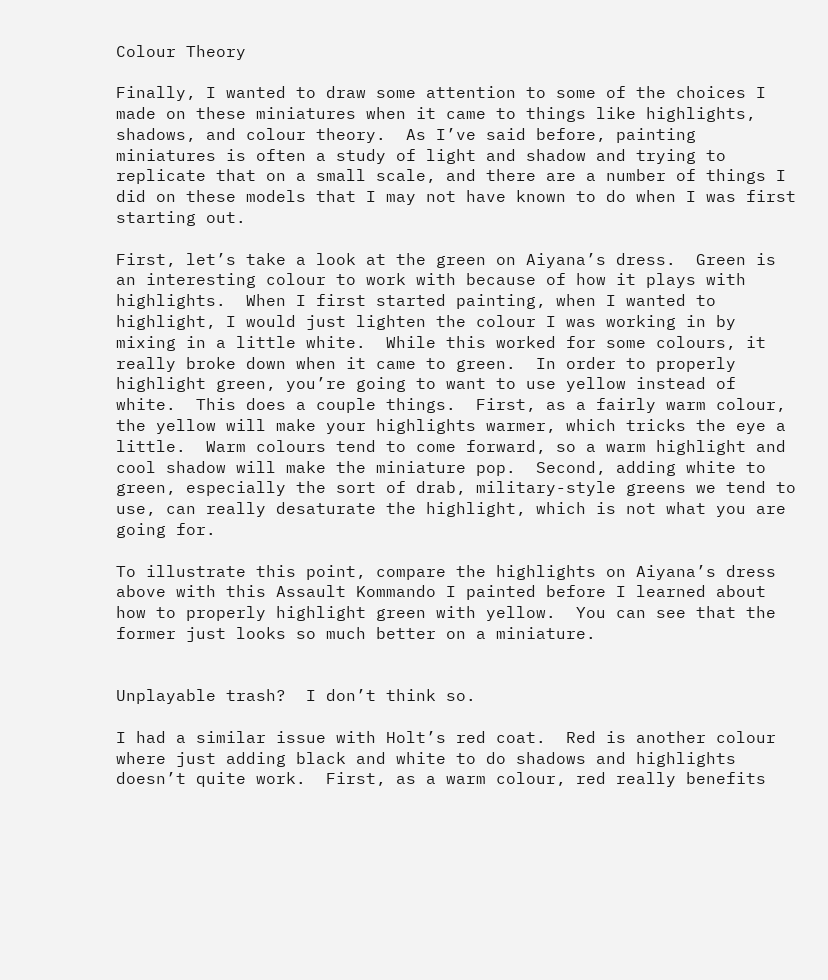Colour Theory

Finally, I wanted to draw some attention to some of the choices I made on these miniatures when it came to things like highlights, shadows, and colour theory.  As I’ve said before, painting miniatures is often a study of light and shadow and trying to replicate that on a small scale, and there are a number of things I did on these models that I may not have known to do when I was first starting out.

First, let’s take a look at the green on Aiyana’s dress.  Green is an interesting colour to work with because of how it plays with highlights.  When I first started painting, when I wanted to highlight, I would just lighten the colour I was working in by mixing in a little white.  While this worked for some colours, it really broke down when it came to green.  In order to properly highlight green, you’re going to want to use yellow instead of white.  This does a couple things.  First, as a fairly warm colour, the yellow will make your highlights warmer, which tricks the eye a little.  Warm colours tend to come forward, so a warm highlight and cool shadow will make the miniature pop.  Second, adding white to green, especially the sort of drab, military-style greens we tend to use, can really desaturate the highlight, which is not what you are going for.

To illustrate this point, compare the highlights on Aiyana’s dress above with this Assault Kommando I painted before I learned about how to properly highlight green with yellow.  You can see that the former just looks so much better on a miniature.


Unplayable trash?  I don’t think so.

I had a similar issue with Holt’s red coat.  Red is another colour where just adding black and white to do shadows and highlights doesn’t quite work.  First, as a warm colour, red really benefits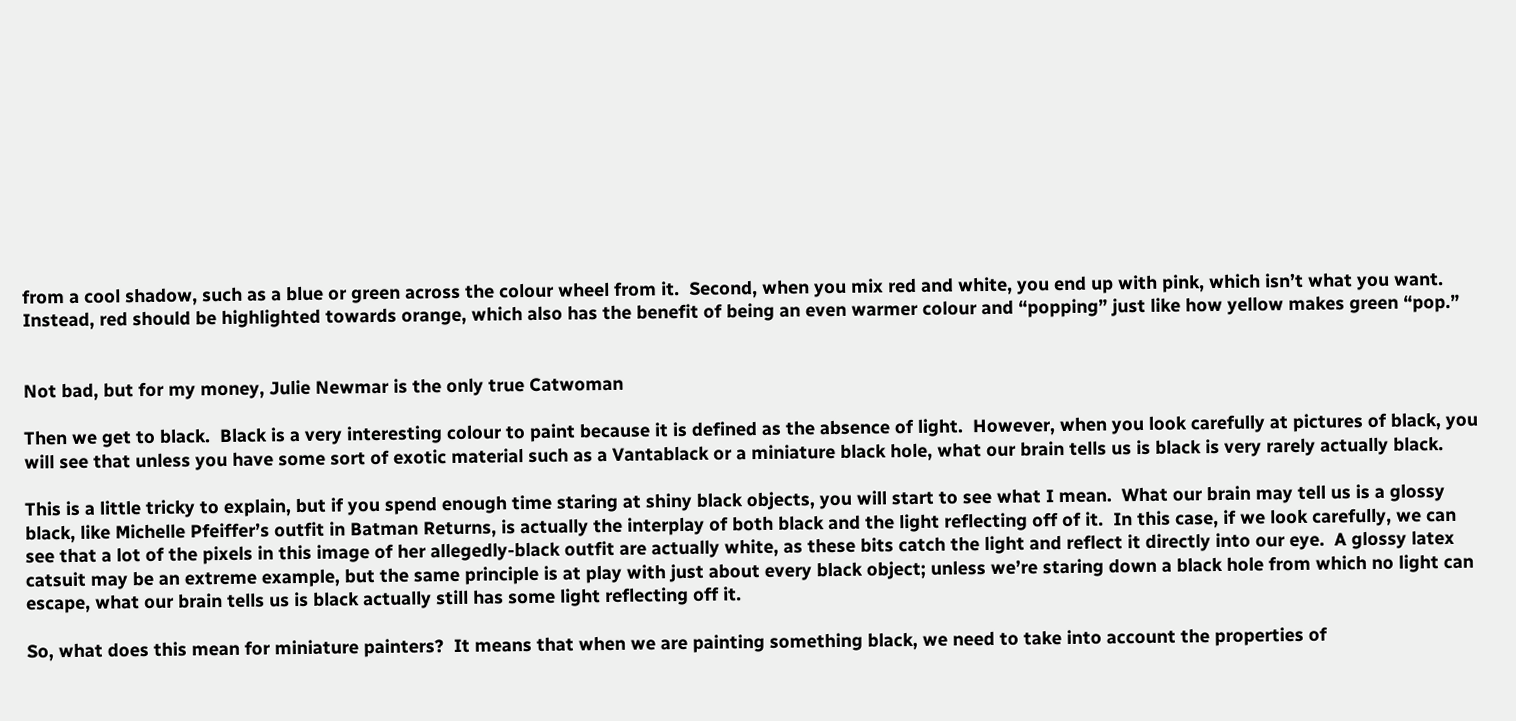from a cool shadow, such as a blue or green across the colour wheel from it.  Second, when you mix red and white, you end up with pink, which isn’t what you want.  Instead, red should be highlighted towards orange, which also has the benefit of being an even warmer colour and “popping” just like how yellow makes green “pop.”


Not bad, but for my money, Julie Newmar is the only true Catwoman

Then we get to black.  Black is a very interesting colour to paint because it is defined as the absence of light.  However, when you look carefully at pictures of black, you will see that unless you have some sort of exotic material such as a Vantablack or a miniature black hole, what our brain tells us is black is very rarely actually black.

This is a little tricky to explain, but if you spend enough time staring at shiny black objects, you will start to see what I mean.  What our brain may tell us is a glossy black, like Michelle Pfeiffer’s outfit in Batman Returns, is actually the interplay of both black and the light reflecting off of it.  In this case, if we look carefully, we can see that a lot of the pixels in this image of her allegedly-black outfit are actually white, as these bits catch the light and reflect it directly into our eye.  A glossy latex catsuit may be an extreme example, but the same principle is at play with just about every black object; unless we’re staring down a black hole from which no light can escape, what our brain tells us is black actually still has some light reflecting off it.

So, what does this mean for miniature painters?  It means that when we are painting something black, we need to take into account the properties of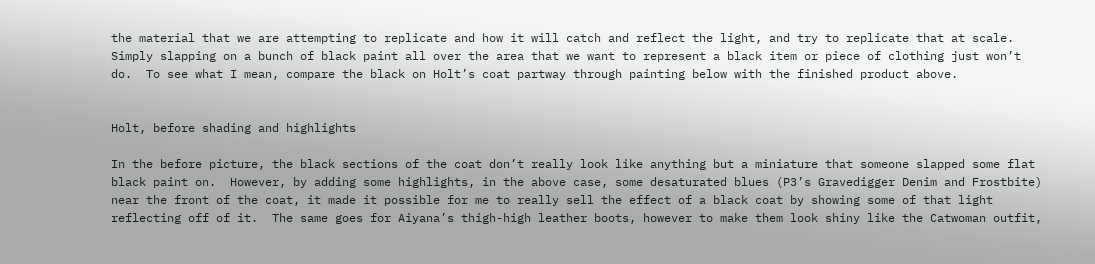the material that we are attempting to replicate and how it will catch and reflect the light, and try to replicate that at scale.  Simply slapping on a bunch of black paint all over the area that we want to represent a black item or piece of clothing just won’t do.  To see what I mean, compare the black on Holt’s coat partway through painting below with the finished product above.


Holt, before shading and highlights

In the before picture, the black sections of the coat don’t really look like anything but a miniature that someone slapped some flat black paint on.  However, by adding some highlights, in the above case, some desaturated blues (P3’s Gravedigger Denim and Frostbite) near the front of the coat, it made it possible for me to really sell the effect of a black coat by showing some of that light reflecting off of it.  The same goes for Aiyana’s thigh-high leather boots, however to make them look shiny like the Catwoman outfit,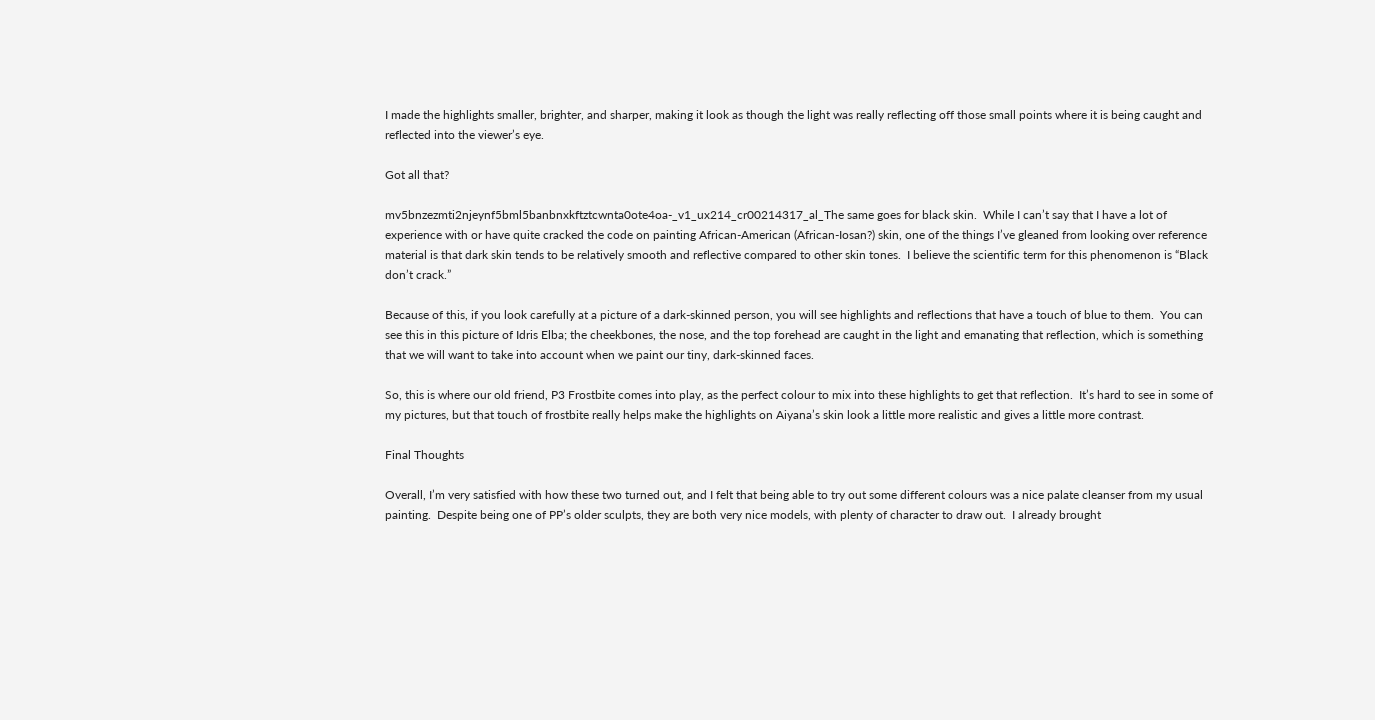I made the highlights smaller, brighter, and sharper, making it look as though the light was really reflecting off those small points where it is being caught and reflected into the viewer’s eye.

Got all that?

mv5bnzezmti2njeynf5bml5banbnxkftztcwnta0ote4oa-_v1_ux214_cr00214317_al_The same goes for black skin.  While I can’t say that I have a lot of experience with or have quite cracked the code on painting African-American (African-Iosan?) skin, one of the things I’ve gleaned from looking over reference material is that dark skin tends to be relatively smooth and reflective compared to other skin tones.  I believe the scientific term for this phenomenon is “Black don’t crack.”

Because of this, if you look carefully at a picture of a dark-skinned person, you will see highlights and reflections that have a touch of blue to them.  You can see this in this picture of Idris Elba; the cheekbones, the nose, and the top forehead are caught in the light and emanating that reflection, which is something that we will want to take into account when we paint our tiny, dark-skinned faces.

So, this is where our old friend, P3 Frostbite comes into play, as the perfect colour to mix into these highlights to get that reflection.  It’s hard to see in some of my pictures, but that touch of frostbite really helps make the highlights on Aiyana’s skin look a little more realistic and gives a little more contrast.

Final Thoughts

Overall, I’m very satisfied with how these two turned out, and I felt that being able to try out some different colours was a nice palate cleanser from my usual painting.  Despite being one of PP’s older sculpts, they are both very nice models, with plenty of character to draw out.  I already brought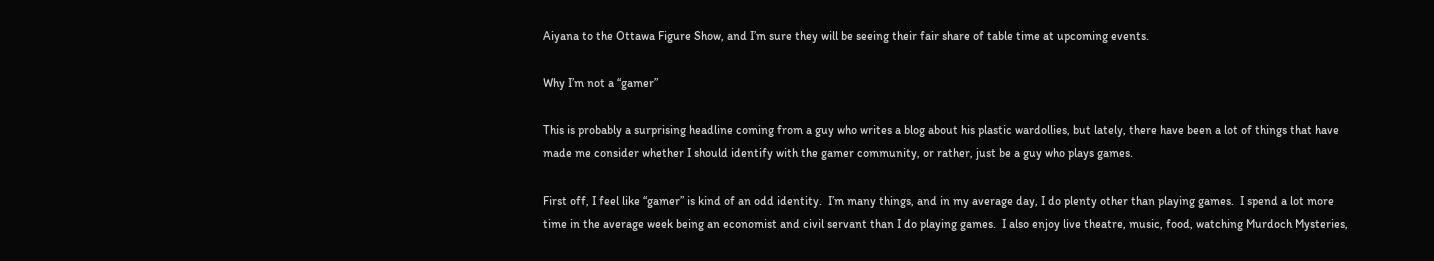Aiyana to the Ottawa Figure Show, and I’m sure they will be seeing their fair share of table time at upcoming events.

Why I’m not a “gamer”

This is probably a surprising headline coming from a guy who writes a blog about his plastic wardollies, but lately, there have been a lot of things that have made me consider whether I should identify with the gamer community, or rather, just be a guy who plays games.

First off, I feel like “gamer” is kind of an odd identity.  I’m many things, and in my average day, I do plenty other than playing games.  I spend a lot more time in the average week being an economist and civil servant than I do playing games.  I also enjoy live theatre, music, food, watching Murdoch Mysteries,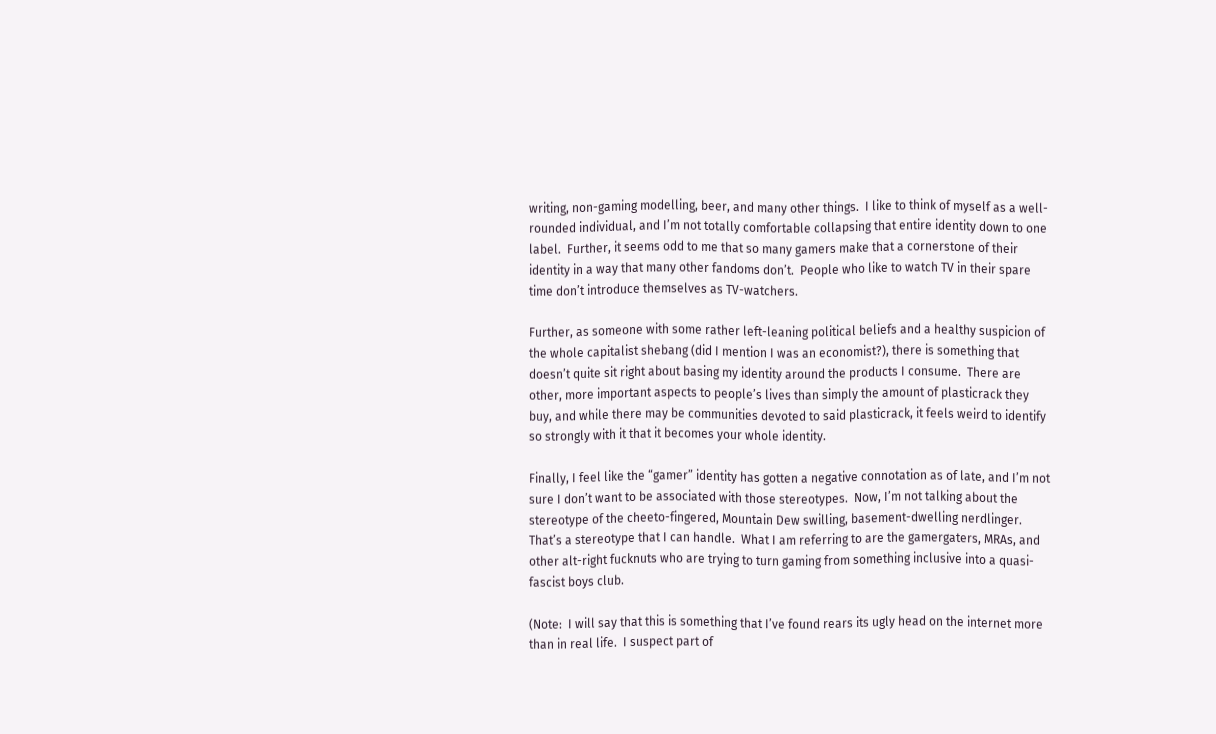writing, non-gaming modelling, beer, and many other things.  I like to think of myself as a well-rounded individual, and I’m not totally comfortable collapsing that entire identity down to one label.  Further, it seems odd to me that so many gamers make that a cornerstone of their identity in a way that many other fandoms don’t.  People who like to watch TV in their spare time don’t introduce themselves as TV-watchers.

Further, as someone with some rather left-leaning political beliefs and a healthy suspicion of the whole capitalist shebang (did I mention I was an economist?), there is something that doesn’t quite sit right about basing my identity around the products I consume.  There are other, more important aspects to people’s lives than simply the amount of plasticrack they buy, and while there may be communities devoted to said plasticrack, it feels weird to identify so strongly with it that it becomes your whole identity.

Finally, I feel like the “gamer” identity has gotten a negative connotation as of late, and I’m not sure I don’t want to be associated with those stereotypes.  Now, I’m not talking about the stereotype of the cheeto-fingered, Mountain Dew swilling, basement-dwelling nerdlinger.  That’s a stereotype that I can handle.  What I am referring to are the gamergaters, MRAs, and other alt-right fucknuts who are trying to turn gaming from something inclusive into a quasi-fascist boys club.

(Note:  I will say that this is something that I’ve found rears its ugly head on the internet more than in real life.  I suspect part of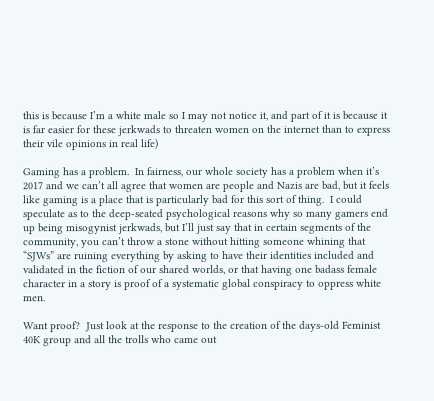this is because I’m a white male so I may not notice it, and part of it is because it is far easier for these jerkwads to threaten women on the internet than to express their vile opinions in real life)

Gaming has a problem.  In fairness, our whole society has a problem when it’s 2017 and we can’t all agree that women are people and Nazis are bad, but it feels like gaming is a place that is particularly bad for this sort of thing.  I could speculate as to the deep-seated psychological reasons why so many gamers end up being misogynist jerkwads, but I’ll just say that in certain segments of the community, you can’t throw a stone without hitting someone whining that “SJWs” are ruining everything by asking to have their identities included and validated in the fiction of our shared worlds, or that having one badass female character in a story is proof of a systematic global conspiracy to oppress white men.

Want proof?  Just look at the response to the creation of the days-old Feminist 40K group and all the trolls who came out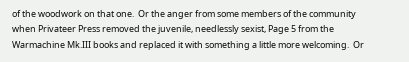of the woodwork on that one.  Or the anger from some members of the community when Privateer Press removed the juvenile, needlessly sexist, Page 5 from the Warmachine Mk.III books and replaced it with something a little more welcoming.  Or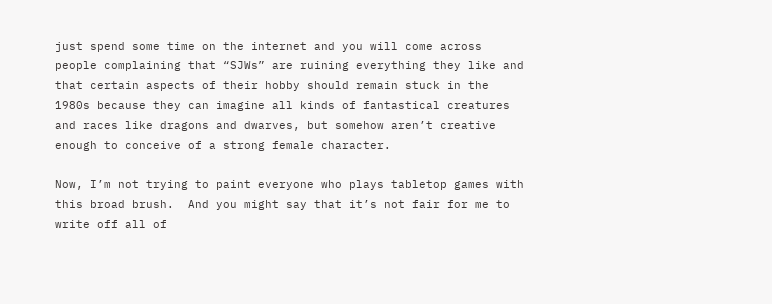just spend some time on the internet and you will come across people complaining that “SJWs” are ruining everything they like and that certain aspects of their hobby should remain stuck in the 1980s because they can imagine all kinds of fantastical creatures and races like dragons and dwarves, but somehow aren’t creative enough to conceive of a strong female character.

Now, I’m not trying to paint everyone who plays tabletop games with this broad brush.  And you might say that it’s not fair for me to write off all of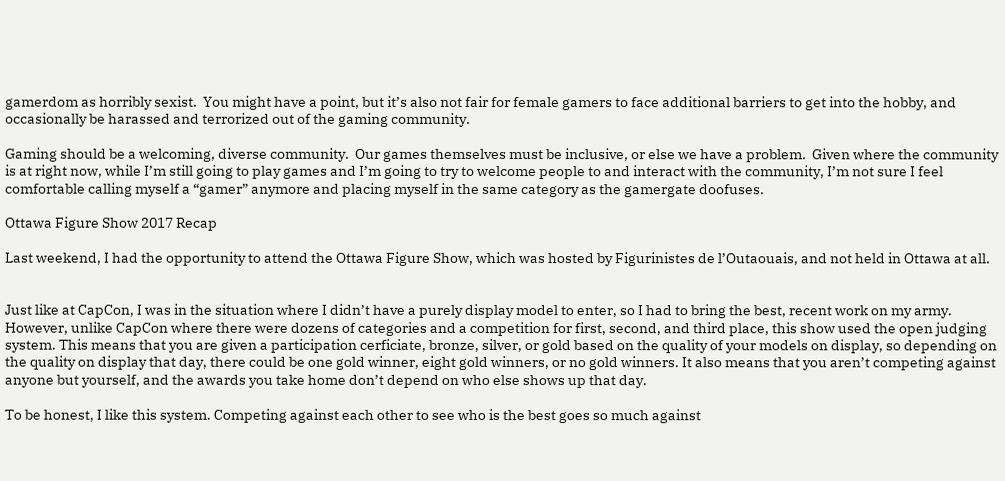gamerdom as horribly sexist.  You might have a point, but it’s also not fair for female gamers to face additional barriers to get into the hobby, and occasionally be harassed and terrorized out of the gaming community.

Gaming should be a welcoming, diverse community.  Our games themselves must be inclusive, or else we have a problem.  Given where the community is at right now, while I’m still going to play games and I’m going to try to welcome people to and interact with the community, I’m not sure I feel comfortable calling myself a “gamer” anymore and placing myself in the same category as the gamergate doofuses.

Ottawa Figure Show 2017 Recap

Last weekend, I had the opportunity to attend the Ottawa Figure Show, which was hosted by Figurinistes de l’Outaouais, and not held in Ottawa at all.


Just like at CapCon, I was in the situation where I didn’t have a purely display model to enter, so I had to bring the best, recent work on my army. However, unlike CapCon where there were dozens of categories and a competition for first, second, and third place, this show used the open judging system. This means that you are given a participation cerficiate, bronze, silver, or gold based on the quality of your models on display, so depending on the quality on display that day, there could be one gold winner, eight gold winners, or no gold winners. It also means that you aren’t competing against anyone but yourself, and the awards you take home don’t depend on who else shows up that day.

To be honest, I like this system. Competing against each other to see who is the best goes so much against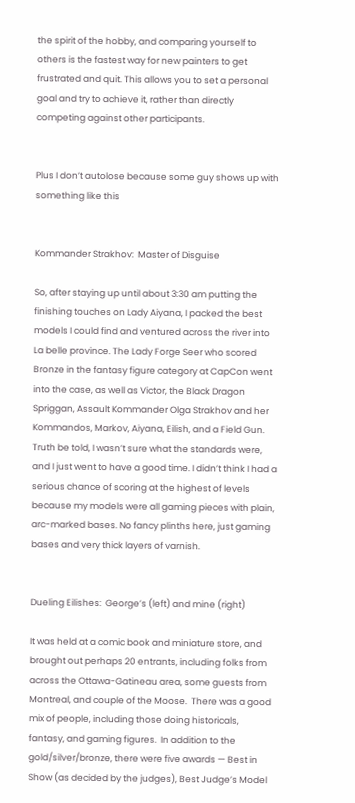the spirit of the hobby, and comparing yourself to others is the fastest way for new painters to get frustrated and quit. This allows you to set a personal goal and try to achieve it, rather than directly competing against other participants.


Plus I don’t autolose because some guy shows up with something like this


Kommander Strakhov:  Master of Disguise

So, after staying up until about 3:30 am putting the finishing touches on Lady Aiyana, I packed the best models I could find and ventured across the river into La belle province. The Lady Forge Seer who scored Bronze in the fantasy figure category at CapCon went into the case, as well as Victor, the Black Dragon Spriggan, Assault Kommander Olga Strakhov and her Kommandos, Markov, Aiyana, Eilish, and a Field Gun. Truth be told, I wasn’t sure what the standards were, and I just went to have a good time. I didn’t think I had a serious chance of scoring at the highest of levels because my models were all gaming pieces with plain, arc-marked bases. No fancy plinths here, just gaming bases and very thick layers of varnish.


Dueling Eilishes:  George’s (left) and mine (right)

It was held at a comic book and miniature store, and brought out perhaps 20 entrants, including folks from across the Ottawa-Gatineau area, some guests from Montreal, and couple of the Moose.  There was a good mix of people, including those doing historicals, fantasy, and gaming figures.  In addition to the gold/silver/bronze, there were five awards — Best in Show (as decided by the judges), Best Judge’s Model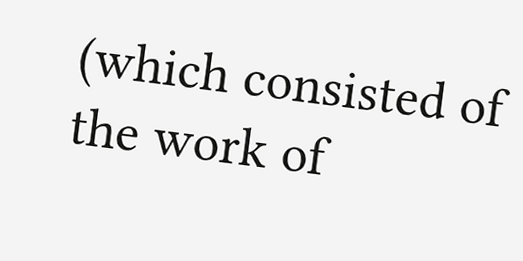(which consisted of the work of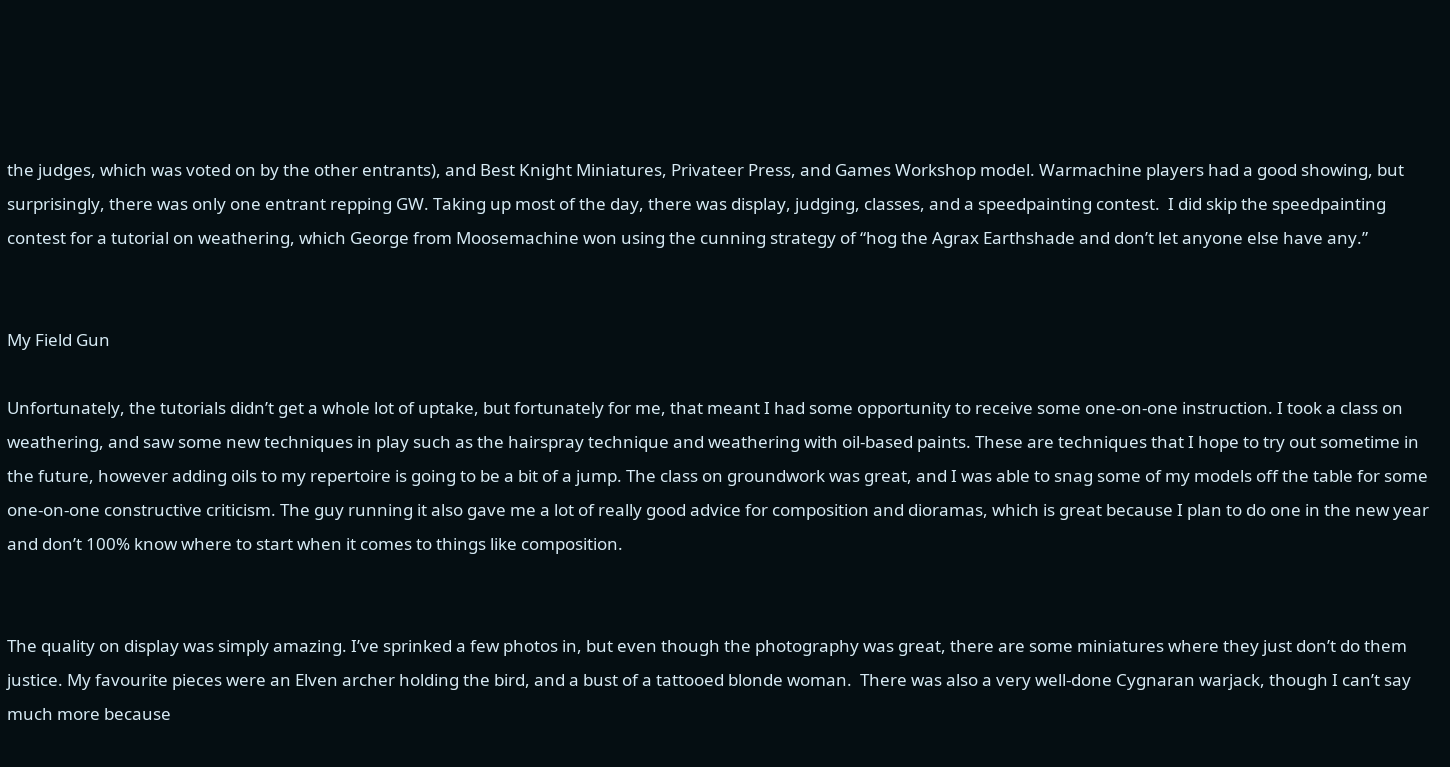the judges, which was voted on by the other entrants), and Best Knight Miniatures, Privateer Press, and Games Workshop model. Warmachine players had a good showing, but surprisingly, there was only one entrant repping GW. Taking up most of the day, there was display, judging, classes, and a speedpainting contest.  I did skip the speedpainting contest for a tutorial on weathering, which George from Moosemachine won using the cunning strategy of “hog the Agrax Earthshade and don’t let anyone else have any.”


My Field Gun

Unfortunately, the tutorials didn’t get a whole lot of uptake, but fortunately for me, that meant I had some opportunity to receive some one-on-one instruction. I took a class on weathering, and saw some new techniques in play such as the hairspray technique and weathering with oil-based paints. These are techniques that I hope to try out sometime in the future, however adding oils to my repertoire is going to be a bit of a jump. The class on groundwork was great, and I was able to snag some of my models off the table for some one-on-one constructive criticism. The guy running it also gave me a lot of really good advice for composition and dioramas, which is great because I plan to do one in the new year and don’t 100% know where to start when it comes to things like composition.


The quality on display was simply amazing. I’ve sprinked a few photos in, but even though the photography was great, there are some miniatures where they just don’t do them justice. My favourite pieces were an Elven archer holding the bird, and a bust of a tattooed blonde woman.  There was also a very well-done Cygnaran warjack, though I can’t say much more because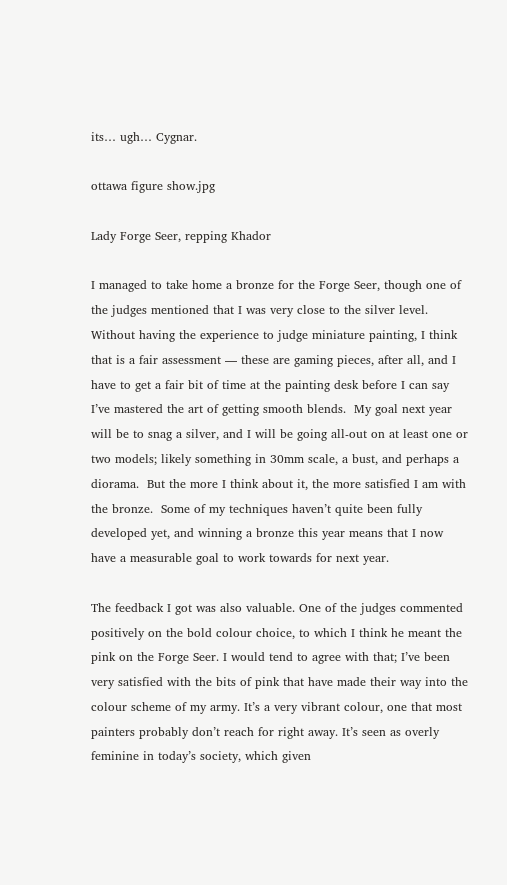its… ugh… Cygnar.

ottawa figure show.jpg

Lady Forge Seer, repping Khador

I managed to take home a bronze for the Forge Seer, though one of the judges mentioned that I was very close to the silver level.  Without having the experience to judge miniature painting, I think that is a fair assessment — these are gaming pieces, after all, and I have to get a fair bit of time at the painting desk before I can say I’ve mastered the art of getting smooth blends.  My goal next year will be to snag a silver, and I will be going all-out on at least one or two models; likely something in 30mm scale, a bust, and perhaps a diorama.  But the more I think about it, the more satisfied I am with the bronze.  Some of my techniques haven’t quite been fully developed yet, and winning a bronze this year means that I now have a measurable goal to work towards for next year.

The feedback I got was also valuable. One of the judges commented positively on the bold colour choice, to which I think he meant the pink on the Forge Seer. I would tend to agree with that; I’ve been very satisfied with the bits of pink that have made their way into the colour scheme of my army. It’s a very vibrant colour, one that most painters probably don’t reach for right away. It’s seen as overly feminine in today’s society, which given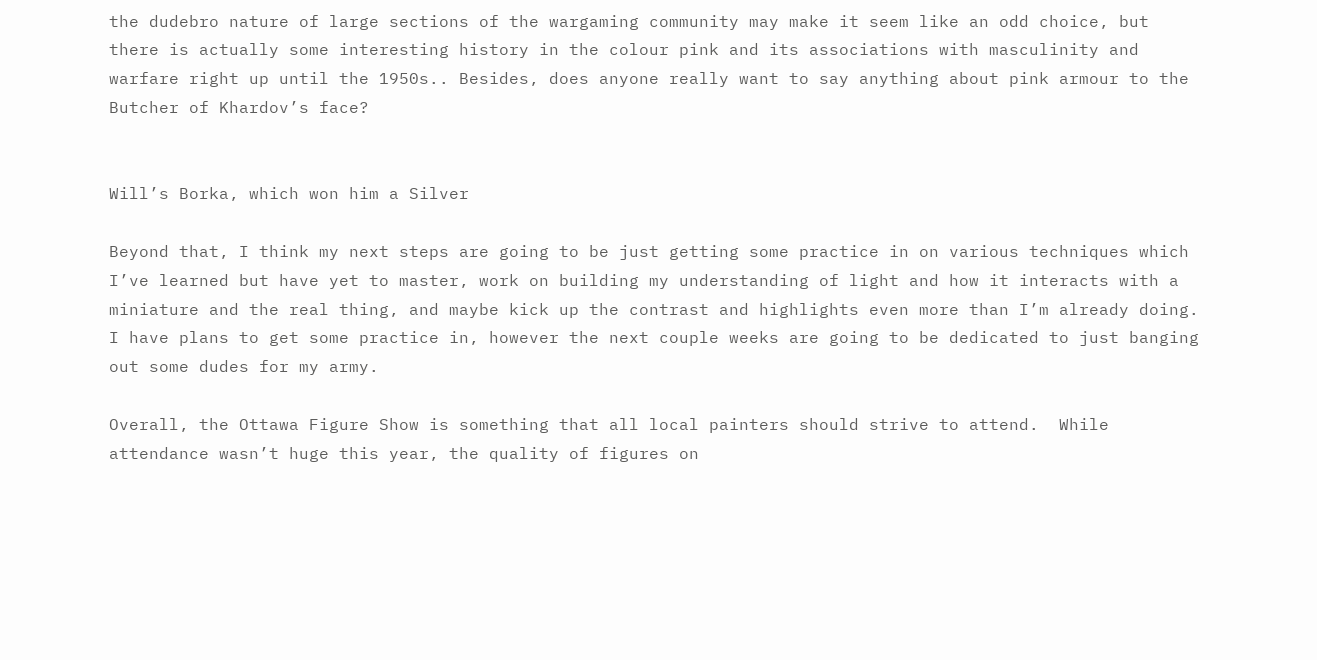the dudebro nature of large sections of the wargaming community may make it seem like an odd choice, but there is actually some interesting history in the colour pink and its associations with masculinity and warfare right up until the 1950s.. Besides, does anyone really want to say anything about pink armour to the Butcher of Khardov’s face?


Will’s Borka, which won him a Silver

Beyond that, I think my next steps are going to be just getting some practice in on various techniques which I’ve learned but have yet to master, work on building my understanding of light and how it interacts with a miniature and the real thing, and maybe kick up the contrast and highlights even more than I’m already doing.  I have plans to get some practice in, however the next couple weeks are going to be dedicated to just banging out some dudes for my army.

Overall, the Ottawa Figure Show is something that all local painters should strive to attend.  While attendance wasn’t huge this year, the quality of figures on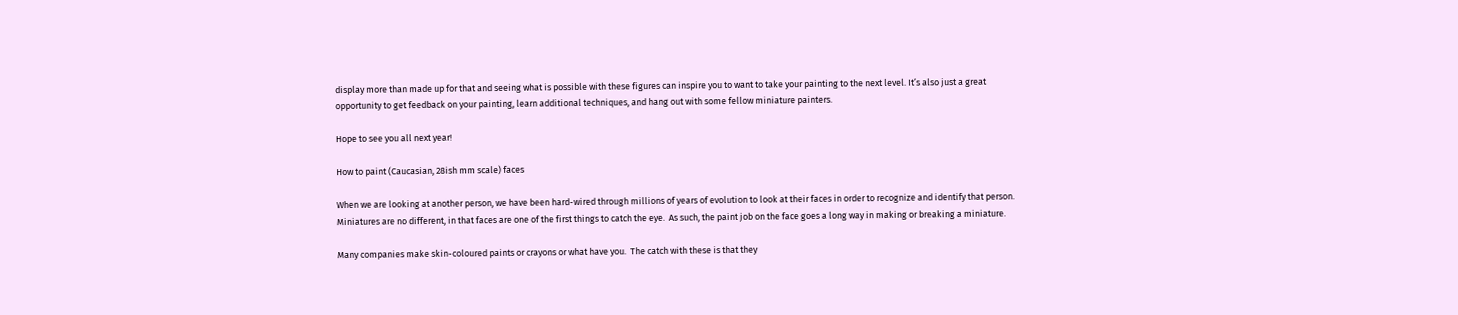display more than made up for that and seeing what is possible with these figures can inspire you to want to take your painting to the next level. It’s also just a great opportunity to get feedback on your painting, learn additional techniques, and hang out with some fellow miniature painters.

Hope to see you all next year!

How to paint (Caucasian, 28ish mm scale) faces

When we are looking at another person, we have been hard-wired through millions of years of evolution to look at their faces in order to recognize and identify that person.  Miniatures are no different, in that faces are one of the first things to catch the eye.  As such, the paint job on the face goes a long way in making or breaking a miniature.

Many companies make skin-coloured paints or crayons or what have you.  The catch with these is that they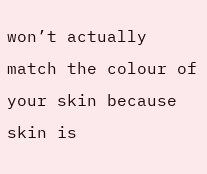won’t actually match the colour of your skin because skin is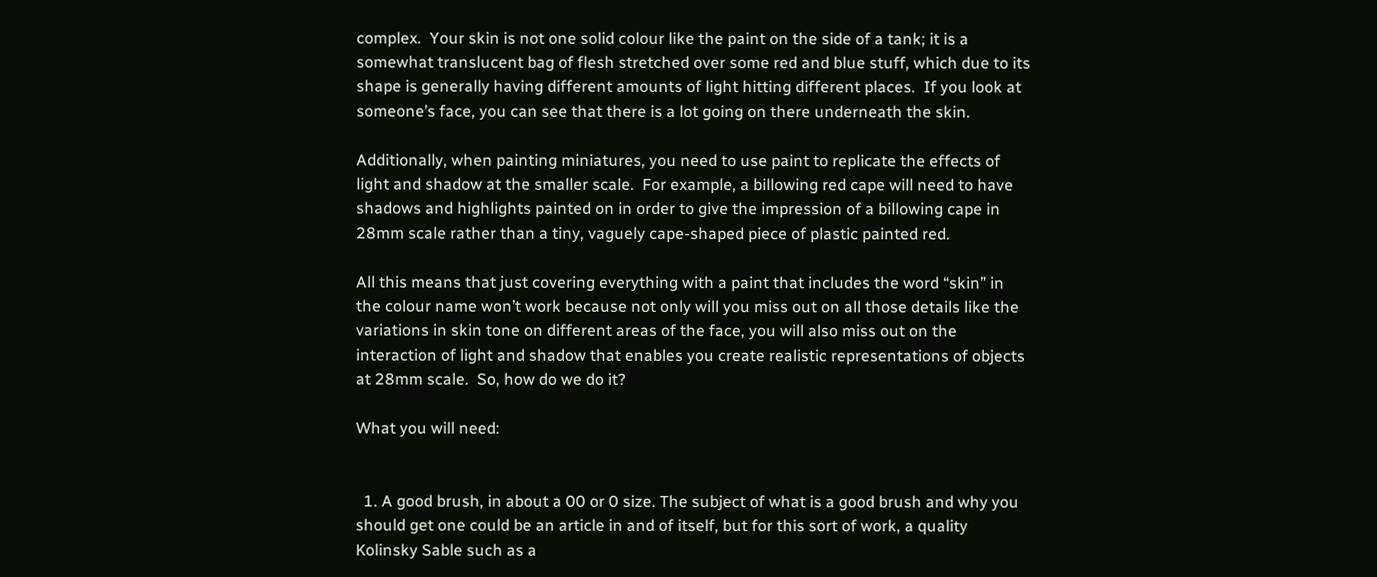complex.  Your skin is not one solid colour like the paint on the side of a tank; it is a somewhat translucent bag of flesh stretched over some red and blue stuff, which due to its shape is generally having different amounts of light hitting different places.  If you look at someone’s face, you can see that there is a lot going on there underneath the skin.

Additionally, when painting miniatures, you need to use paint to replicate the effects of light and shadow at the smaller scale.  For example, a billowing red cape will need to have shadows and highlights painted on in order to give the impression of a billowing cape in 28mm scale rather than a tiny, vaguely cape-shaped piece of plastic painted red.

All this means that just covering everything with a paint that includes the word “skin” in the colour name won’t work because not only will you miss out on all those details like the variations in skin tone on different areas of the face, you will also miss out on the interaction of light and shadow that enables you create realistic representations of objects at 28mm scale.  So, how do we do it?

What you will need:


  1. A good brush, in about a 00 or 0 size. The subject of what is a good brush and why you should get one could be an article in and of itself, but for this sort of work, a quality Kolinsky Sable such as a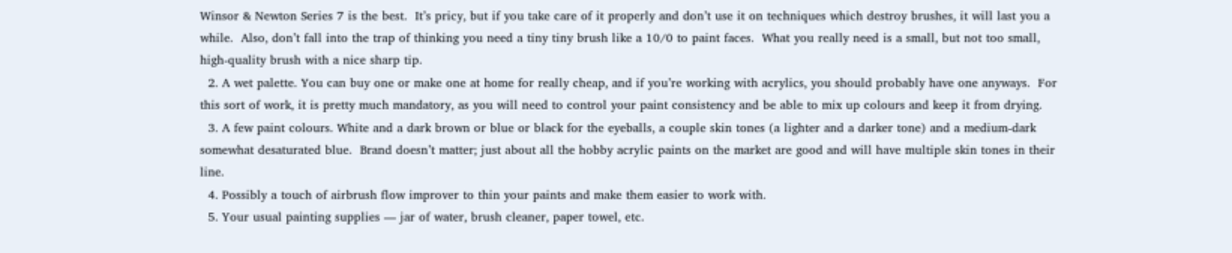Winsor & Newton Series 7 is the best.  It’s pricy, but if you take care of it properly and don’t use it on techniques which destroy brushes, it will last you a while.  Also, don’t fall into the trap of thinking you need a tiny tiny brush like a 10/0 to paint faces.  What you really need is a small, but not too small, high-quality brush with a nice sharp tip.
  2. A wet palette. You can buy one or make one at home for really cheap, and if you’re working with acrylics, you should probably have one anyways.  For this sort of work, it is pretty much mandatory, as you will need to control your paint consistency and be able to mix up colours and keep it from drying.
  3. A few paint colours. White and a dark brown or blue or black for the eyeballs, a couple skin tones (a lighter and a darker tone) and a medium-dark somewhat desaturated blue.  Brand doesn’t matter; just about all the hobby acrylic paints on the market are good and will have multiple skin tones in their line.
  4. Possibly a touch of airbrush flow improver to thin your paints and make them easier to work with.
  5. Your usual painting supplies — jar of water, brush cleaner, paper towel, etc.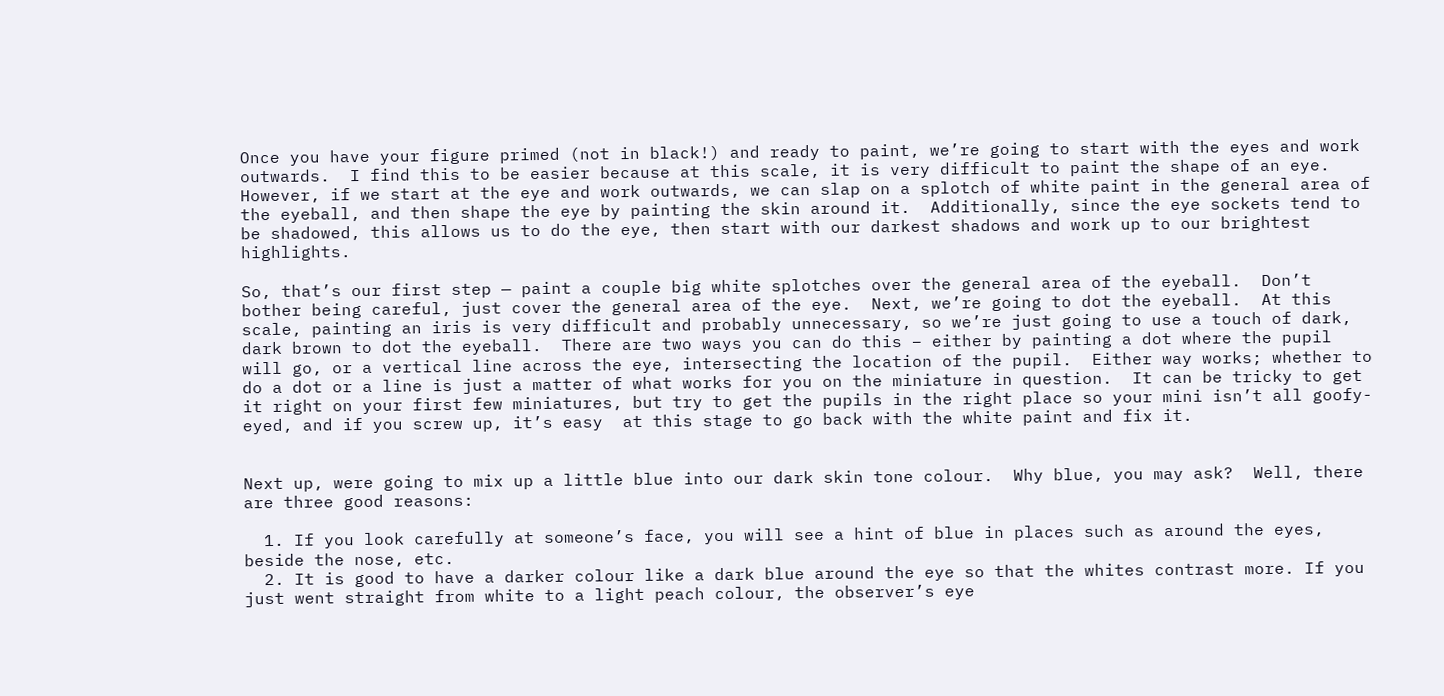Once you have your figure primed (not in black!) and ready to paint, we’re going to start with the eyes and work outwards.  I find this to be easier because at this scale, it is very difficult to paint the shape of an eye.  However, if we start at the eye and work outwards, we can slap on a splotch of white paint in the general area of the eyeball, and then shape the eye by painting the skin around it.  Additionally, since the eye sockets tend to be shadowed, this allows us to do the eye, then start with our darkest shadows and work up to our brightest highlights.

So, that’s our first step — paint a couple big white splotches over the general area of the eyeball.  Don’t bother being careful, just cover the general area of the eye.  Next, we’re going to dot the eyeball.  At this scale, painting an iris is very difficult and probably unnecessary, so we’re just going to use a touch of dark, dark brown to dot the eyeball.  There are two ways you can do this – either by painting a dot where the pupil will go, or a vertical line across the eye, intersecting the location of the pupil.  Either way works; whether to do a dot or a line is just a matter of what works for you on the miniature in question.  It can be tricky to get it right on your first few miniatures, but try to get the pupils in the right place so your mini isn’t all goofy-eyed, and if you screw up, it’s easy  at this stage to go back with the white paint and fix it.


Next up, were going to mix up a little blue into our dark skin tone colour.  Why blue, you may ask?  Well, there are three good reasons:

  1. If you look carefully at someone’s face, you will see a hint of blue in places such as around the eyes, beside the nose, etc.
  2. It is good to have a darker colour like a dark blue around the eye so that the whites contrast more. If you just went straight from white to a light peach colour, the observer’s eye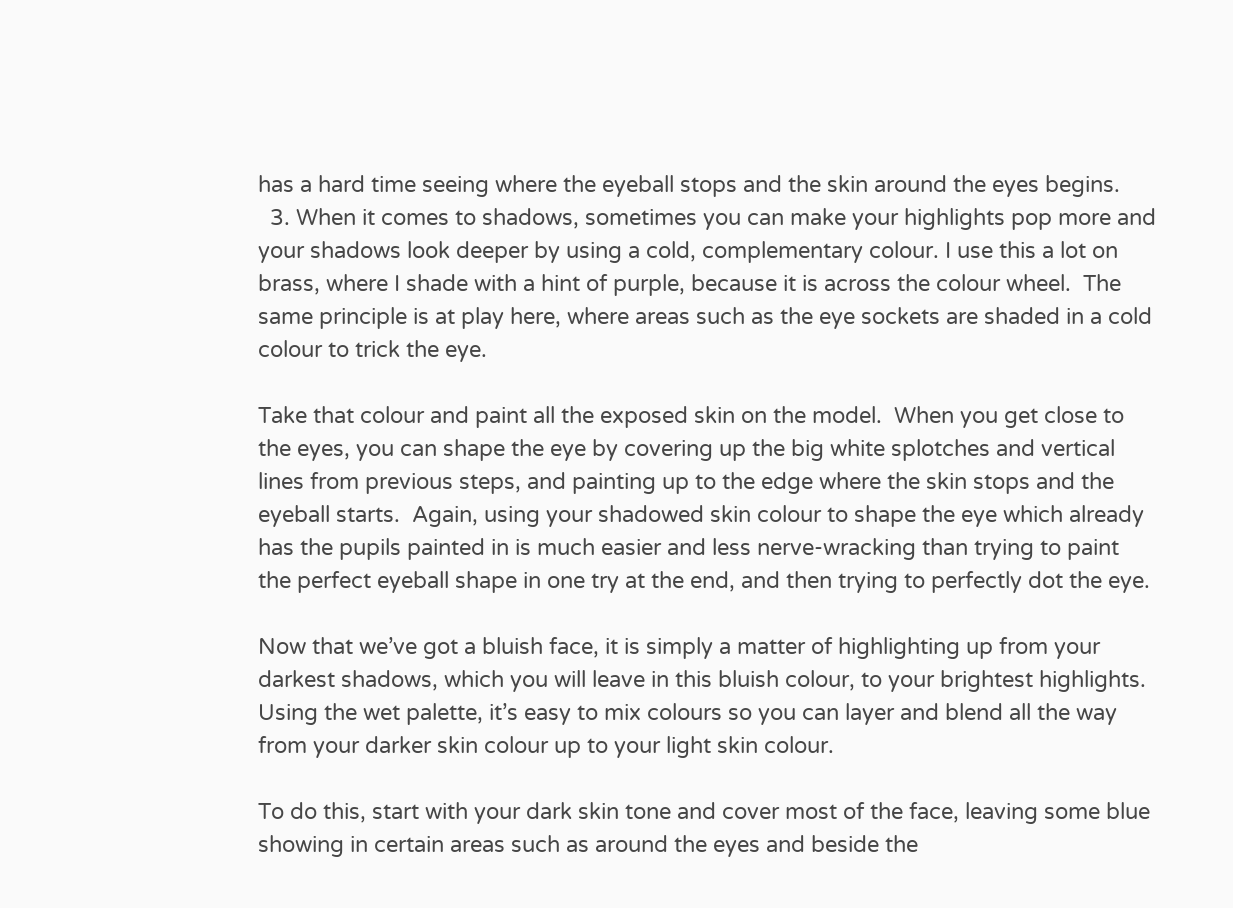has a hard time seeing where the eyeball stops and the skin around the eyes begins.
  3. When it comes to shadows, sometimes you can make your highlights pop more and your shadows look deeper by using a cold, complementary colour. I use this a lot on brass, where I shade with a hint of purple, because it is across the colour wheel.  The same principle is at play here, where areas such as the eye sockets are shaded in a cold colour to trick the eye.

Take that colour and paint all the exposed skin on the model.  When you get close to the eyes, you can shape the eye by covering up the big white splotches and vertical lines from previous steps, and painting up to the edge where the skin stops and the eyeball starts.  Again, using your shadowed skin colour to shape the eye which already has the pupils painted in is much easier and less nerve-wracking than trying to paint the perfect eyeball shape in one try at the end, and then trying to perfectly dot the eye.

Now that we’ve got a bluish face, it is simply a matter of highlighting up from your darkest shadows, which you will leave in this bluish colour, to your brightest highlights.  Using the wet palette, it’s easy to mix colours so you can layer and blend all the way from your darker skin colour up to your light skin colour.

To do this, start with your dark skin tone and cover most of the face, leaving some blue showing in certain areas such as around the eyes and beside the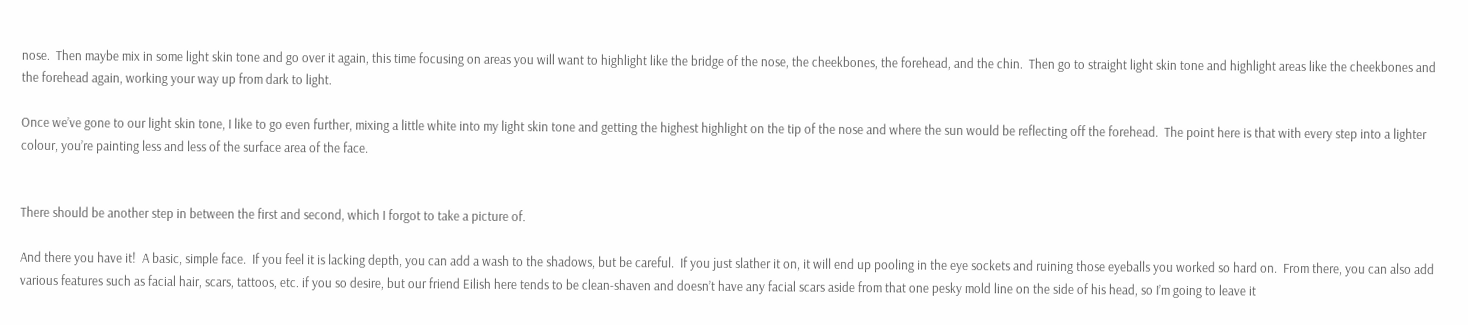nose.  Then maybe mix in some light skin tone and go over it again, this time focusing on areas you will want to highlight like the bridge of the nose, the cheekbones, the forehead, and the chin.  Then go to straight light skin tone and highlight areas like the cheekbones and the forehead again, working your way up from dark to light.

Once we’ve gone to our light skin tone, I like to go even further, mixing a little white into my light skin tone and getting the highest highlight on the tip of the nose and where the sun would be reflecting off the forehead.  The point here is that with every step into a lighter colour, you’re painting less and less of the surface area of the face.


There should be another step in between the first and second, which I forgot to take a picture of.

And there you have it!  A basic, simple face.  If you feel it is lacking depth, you can add a wash to the shadows, but be careful.  If you just slather it on, it will end up pooling in the eye sockets and ruining those eyeballs you worked so hard on.  From there, you can also add various features such as facial hair, scars, tattoos, etc. if you so desire, but our friend Eilish here tends to be clean-shaven and doesn’t have any facial scars aside from that one pesky mold line on the side of his head, so I’m going to leave it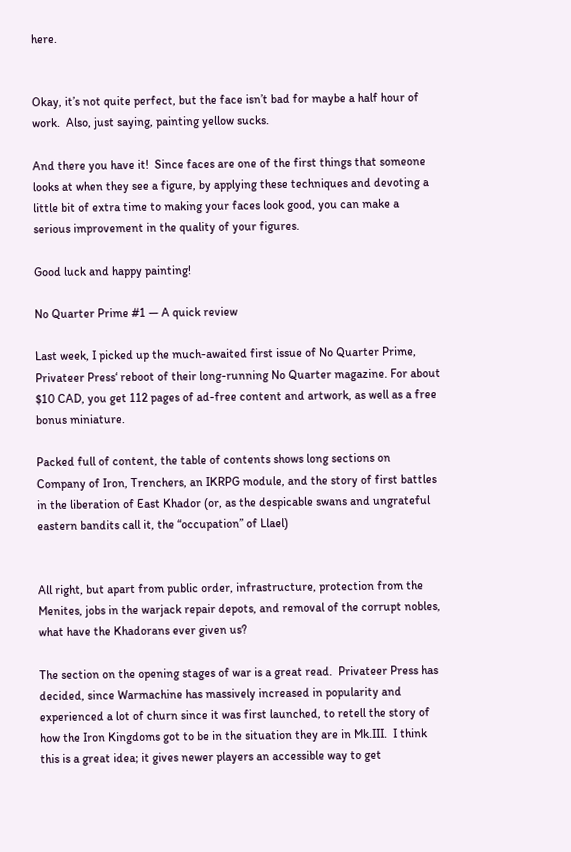here.


Okay, it’s not quite perfect, but the face isn’t bad for maybe a half hour of work.  Also, just saying, painting yellow sucks.

And there you have it!  Since faces are one of the first things that someone looks at when they see a figure, by applying these techniques and devoting a little bit of extra time to making your faces look good, you can make a serious improvement in the quality of your figures.

Good luck and happy painting!

No Quarter Prime #1 — A quick review

Last week, I picked up the much-awaited first issue of No Quarter Prime, Privateer Press‘ reboot of their long-running No Quarter magazine. For about $10 CAD, you get 112 pages of ad-free content and artwork, as well as a free bonus miniature.

Packed full of content, the table of contents shows long sections on Company of Iron, Trenchers, an IKRPG module, and the story of first battles in the liberation of East Khador (or, as the despicable swans and ungrateful eastern bandits call it, the “occupation” of Llael)


All right, but apart from public order, infrastructure, protection from the Menites, jobs in the warjack repair depots, and removal of the corrupt nobles, what have the Khadorans ever given us?

The section on the opening stages of war is a great read.  Privateer Press has decided, since Warmachine has massively increased in popularity and experienced a lot of churn since it was first launched, to retell the story of how the Iron Kingdoms got to be in the situation they are in Mk.III.  I think this is a great idea; it gives newer players an accessible way to get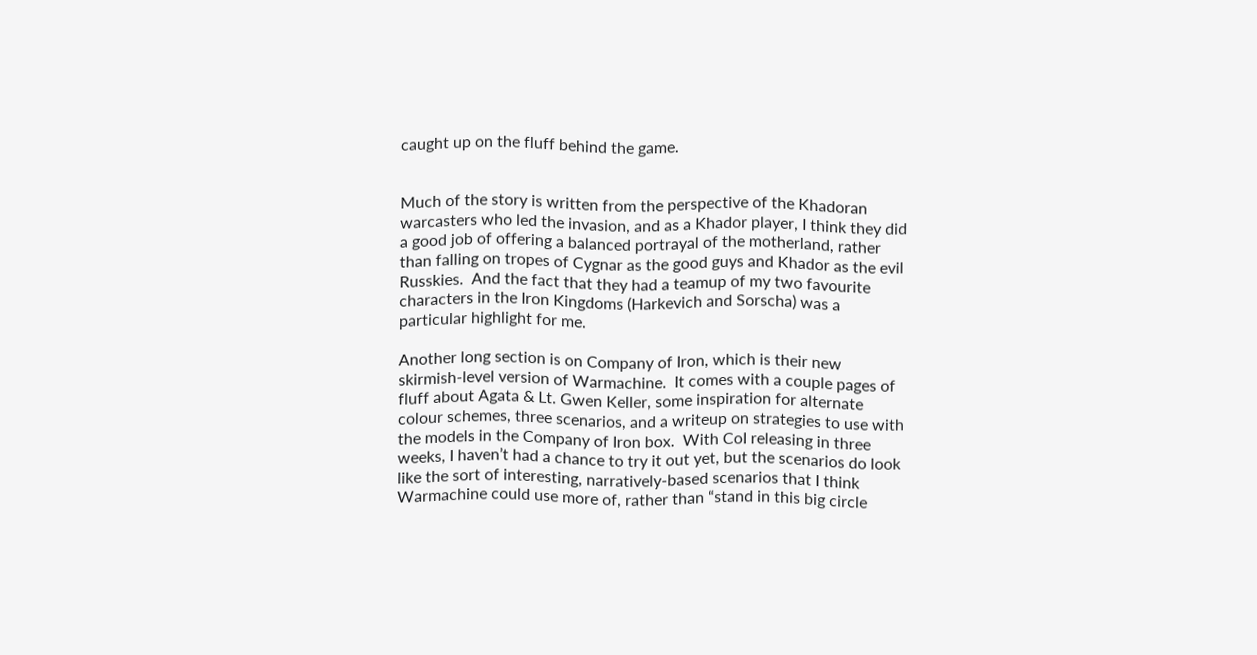caught up on the fluff behind the game.


Much of the story is written from the perspective of the Khadoran warcasters who led the invasion, and as a Khador player, I think they did a good job of offering a balanced portrayal of the motherland, rather than falling on tropes of Cygnar as the good guys and Khador as the evil Russkies.  And the fact that they had a teamup of my two favourite characters in the Iron Kingdoms (Harkevich and Sorscha) was a particular highlight for me.

Another long section is on Company of Iron, which is their new skirmish-level version of Warmachine.  It comes with a couple pages of fluff about Agata & Lt. Gwen Keller, some inspiration for alternate colour schemes, three scenarios, and a writeup on strategies to use with the models in the Company of Iron box.  With CoI releasing in three weeks, I haven’t had a chance to try it out yet, but the scenarios do look like the sort of interesting, narratively-based scenarios that I think Warmachine could use more of, rather than “stand in this big circle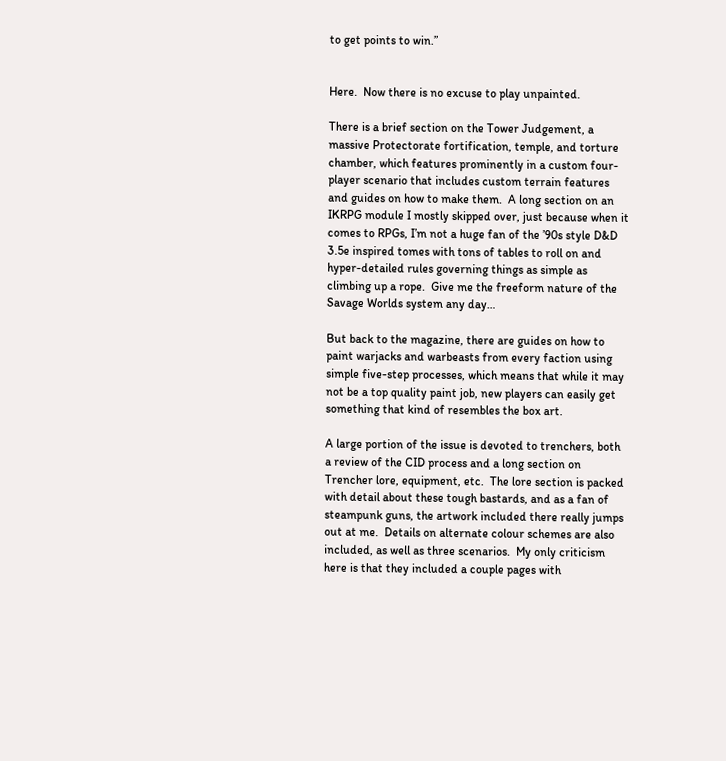to get points to win.”


Here.  Now there is no excuse to play unpainted.

There is a brief section on the Tower Judgement, a massive Protectorate fortification, temple, and torture chamber, which features prominently in a custom four-player scenario that includes custom terrain features and guides on how to make them.  A long section on an IKRPG module I mostly skipped over, just because when it comes to RPGs, I’m not a huge fan of the ’90s style D&D 3.5e inspired tomes with tons of tables to roll on and hyper-detailed rules governing things as simple as climbing up a rope.  Give me the freeform nature of the Savage Worlds system any day…

But back to the magazine, there are guides on how to paint warjacks and warbeasts from every faction using simple five-step processes, which means that while it may not be a top quality paint job, new players can easily get something that kind of resembles the box art.

A large portion of the issue is devoted to trenchers, both a review of the CID process and a long section on Trencher lore, equipment, etc.  The lore section is packed with detail about these tough bastards, and as a fan of steampunk guns, the artwork included there really jumps out at me.  Details on alternate colour schemes are also included, as well as three scenarios.  My only criticism here is that they included a couple pages with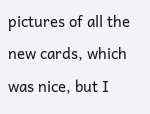pictures of all the new cards, which was nice, but I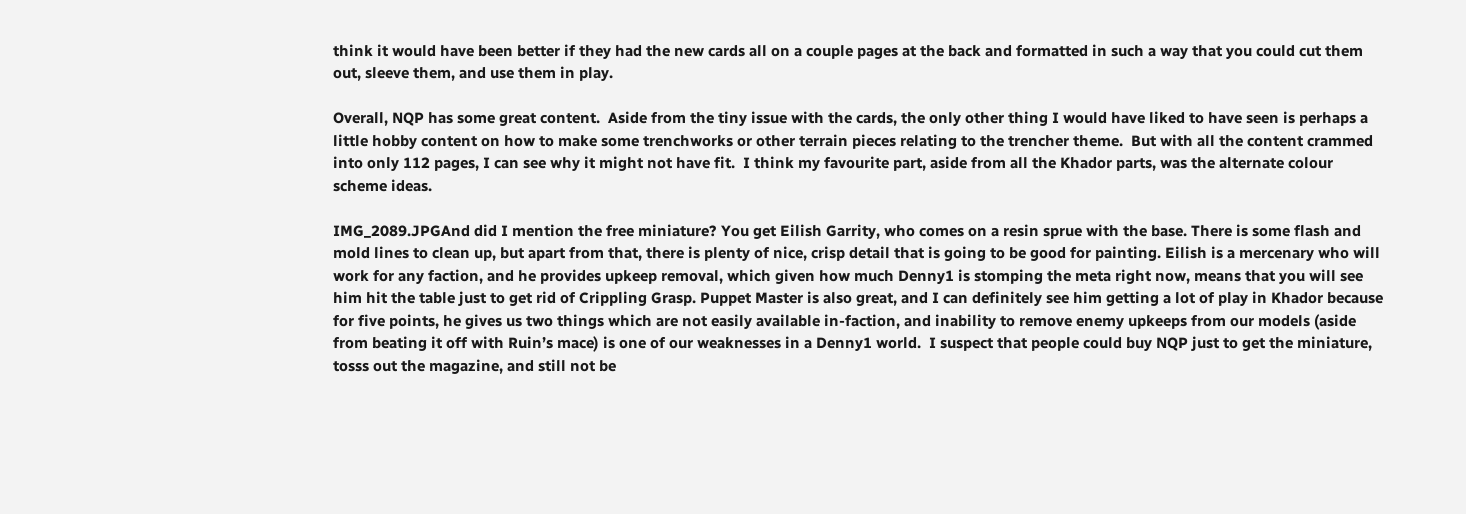think it would have been better if they had the new cards all on a couple pages at the back and formatted in such a way that you could cut them out, sleeve them, and use them in play.

Overall, NQP has some great content.  Aside from the tiny issue with the cards, the only other thing I would have liked to have seen is perhaps a little hobby content on how to make some trenchworks or other terrain pieces relating to the trencher theme.  But with all the content crammed into only 112 pages, I can see why it might not have fit.  I think my favourite part, aside from all the Khador parts, was the alternate colour scheme ideas.

IMG_2089.JPGAnd did I mention the free miniature? You get Eilish Garrity, who comes on a resin sprue with the base. There is some flash and mold lines to clean up, but apart from that, there is plenty of nice, crisp detail that is going to be good for painting. Eilish is a mercenary who will work for any faction, and he provides upkeep removal, which given how much Denny1 is stomping the meta right now, means that you will see him hit the table just to get rid of Crippling Grasp. Puppet Master is also great, and I can definitely see him getting a lot of play in Khador because for five points, he gives us two things which are not easily available in-faction, and inability to remove enemy upkeeps from our models (aside from beating it off with Ruin’s mace) is one of our weaknesses in a Denny1 world.  I suspect that people could buy NQP just to get the miniature, tosss out the magazine, and still not be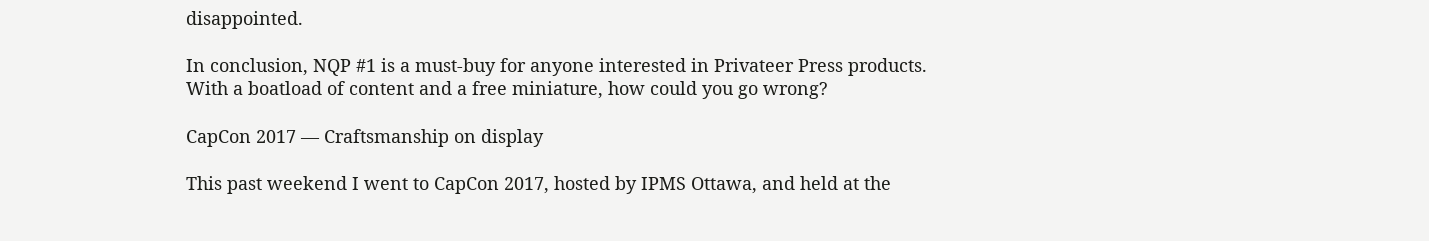disappointed.

In conclusion, NQP #1 is a must-buy for anyone interested in Privateer Press products. With a boatload of content and a free miniature, how could you go wrong?

CapCon 2017 — Craftsmanship on display

This past weekend I went to CapCon 2017, hosted by IPMS Ottawa, and held at the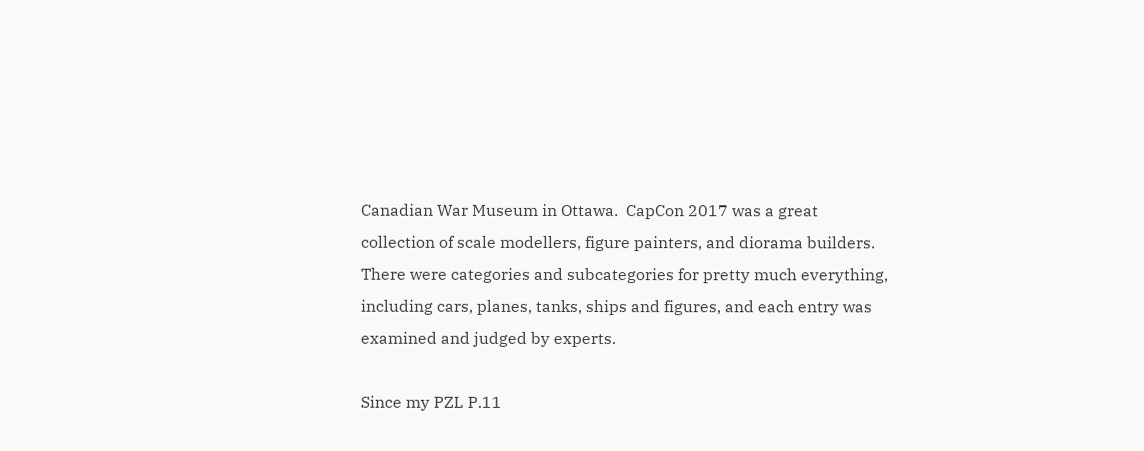Canadian War Museum in Ottawa.  CapCon 2017 was a great collection of scale modellers, figure painters, and diorama builders.  There were categories and subcategories for pretty much everything, including cars, planes, tanks, ships and figures, and each entry was examined and judged by experts.

Since my PZL P.11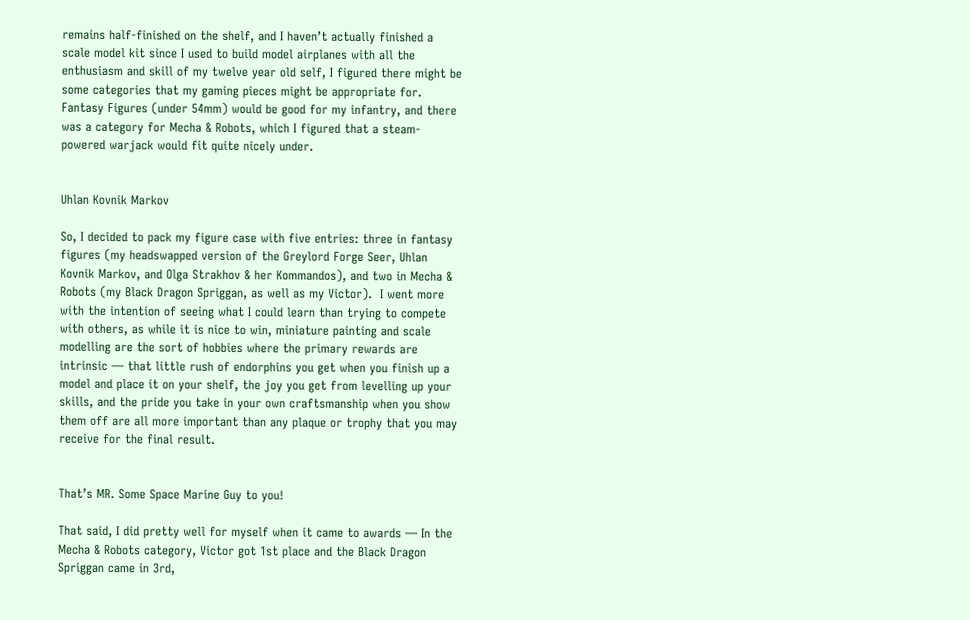remains half-finished on the shelf, and I haven’t actually finished a scale model kit since I used to build model airplanes with all the enthusiasm and skill of my twelve year old self, I figured there might be some categories that my gaming pieces might be appropriate for.  Fantasy Figures (under 54mm) would be good for my infantry, and there was a category for Mecha & Robots, which I figured that a steam-powered warjack would fit quite nicely under.


Uhlan Kovnik Markov

So, I decided to pack my figure case with five entries: three in fantasy figures (my headswapped version of the Greylord Forge Seer, Uhlan Kovnik Markov, and Olga Strakhov & her Kommandos), and two in Mecha & Robots (my Black Dragon Spriggan, as well as my Victor).  I went more with the intention of seeing what I could learn than trying to compete with others, as while it is nice to win, miniature painting and scale modelling are the sort of hobbies where the primary rewards are intrinsic — that little rush of endorphins you get when you finish up a model and place it on your shelf, the joy you get from levelling up your skills, and the pride you take in your own craftsmanship when you show them off are all more important than any plaque or trophy that you may receive for the final result.


That’s MR. Some Space Marine Guy to you!

That said, I did pretty well for myself when it came to awards — In the Mecha & Robots category, Victor got 1st place and the Black Dragon Spriggan came in 3rd,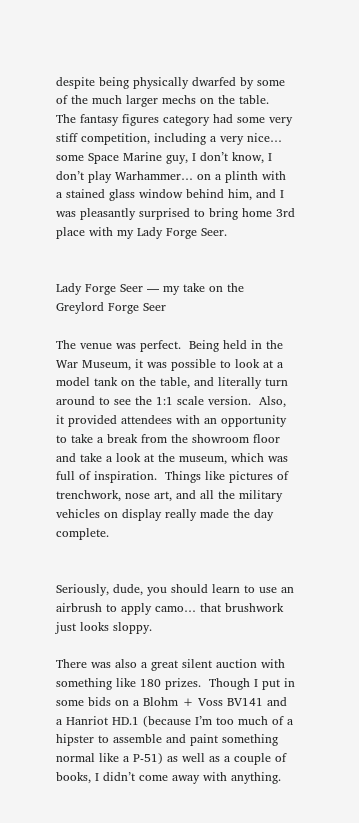despite being physically dwarfed by some of the much larger mechs on the table.  The fantasy figures category had some very stiff competition, including a very nice… some Space Marine guy, I don’t know, I don’t play Warhammer… on a plinth with a stained glass window behind him, and I was pleasantly surprised to bring home 3rd place with my Lady Forge Seer.


Lady Forge Seer — my take on the Greylord Forge Seer

The venue was perfect.  Being held in the War Museum, it was possible to look at a model tank on the table, and literally turn around to see the 1:1 scale version.  Also, it provided attendees with an opportunity to take a break from the showroom floor and take a look at the museum, which was full of inspiration.  Things like pictures of trenchwork, nose art, and all the military vehicles on display really made the day complete.


Seriously, dude, you should learn to use an airbrush to apply camo… that brushwork just looks sloppy.

There was also a great silent auction with something like 180 prizes.  Though I put in some bids on a Blohm + Voss BV141 and a Hanriot HD.1 (because I’m too much of a hipster to assemble and paint something normal like a P-51) as well as a couple of books, I didn’t come away with anything.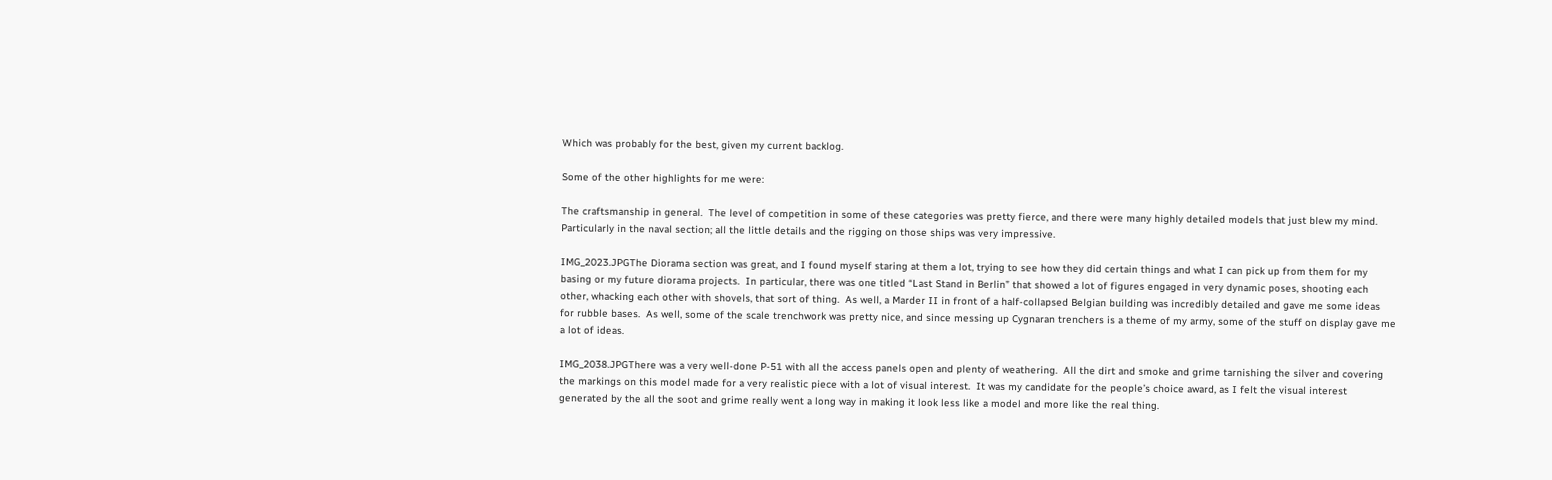Which was probably for the best, given my current backlog.

Some of the other highlights for me were:

The craftsmanship in general.  The level of competition in some of these categories was pretty fierce, and there were many highly detailed models that just blew my mind.  Particularly in the naval section; all the little details and the rigging on those ships was very impressive.

IMG_2023.JPGThe Diorama section was great, and I found myself staring at them a lot, trying to see how they did certain things and what I can pick up from them for my basing or my future diorama projects.  In particular, there was one titled “Last Stand in Berlin” that showed a lot of figures engaged in very dynamic poses, shooting each other, whacking each other with shovels, that sort of thing.  As well, a Marder II in front of a half-collapsed Belgian building was incredibly detailed and gave me some ideas for rubble bases.  As well, some of the scale trenchwork was pretty nice, and since messing up Cygnaran trenchers is a theme of my army, some of the stuff on display gave me a lot of ideas.

IMG_2038.JPGThere was a very well-done P-51 with all the access panels open and plenty of weathering.  All the dirt and smoke and grime tarnishing the silver and covering the markings on this model made for a very realistic piece with a lot of visual interest.  It was my candidate for the people’s choice award, as I felt the visual interest generated by the all the soot and grime really went a long way in making it look less like a model and more like the real thing.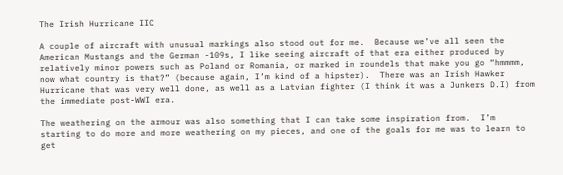The Irish Hurricane IIC

A couple of aircraft with unusual markings also stood out for me.  Because we’ve all seen the American Mustangs and the German -109s, I like seeing aircraft of that era either produced by relatively minor powers such as Poland or Romania, or marked in roundels that make you go “hmmmm, now what country is that?” (because again, I’m kind of a hipster).  There was an Irish Hawker Hurricane that was very well done, as well as a Latvian fighter (I think it was a Junkers D.I) from the immediate post-WWI era.

The weathering on the armour was also something that I can take some inspiration from.  I’m starting to do more and more weathering on my pieces, and one of the goals for me was to learn to get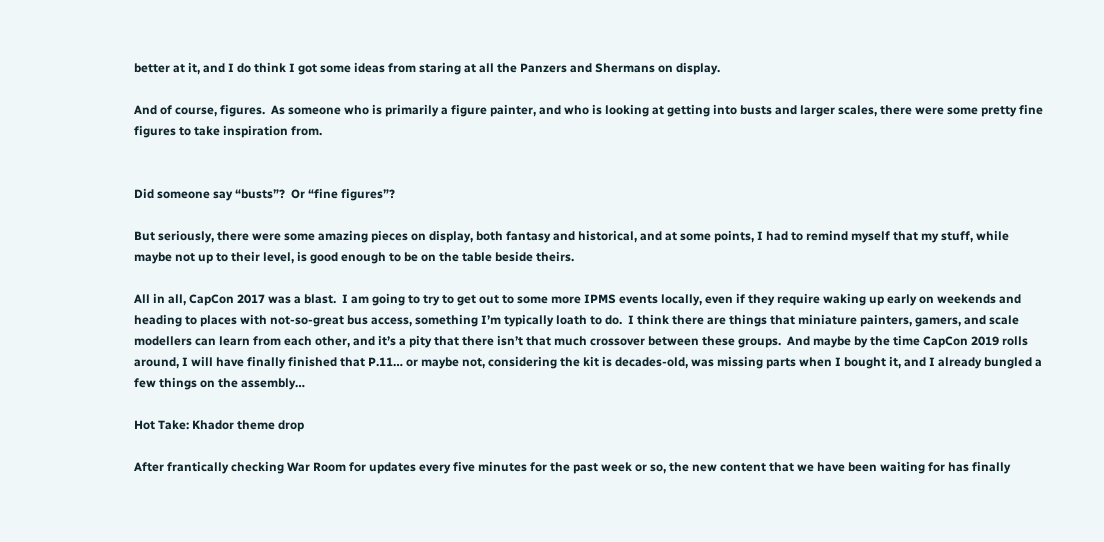better at it, and I do think I got some ideas from staring at all the Panzers and Shermans on display.

And of course, figures.  As someone who is primarily a figure painter, and who is looking at getting into busts and larger scales, there were some pretty fine figures to take inspiration from.


Did someone say “busts”?  Or “fine figures”?

But seriously, there were some amazing pieces on display, both fantasy and historical, and at some points, I had to remind myself that my stuff, while maybe not up to their level, is good enough to be on the table beside theirs.

All in all, CapCon 2017 was a blast.  I am going to try to get out to some more IPMS events locally, even if they require waking up early on weekends and heading to places with not-so-great bus access, something I’m typically loath to do.  I think there are things that miniature painters, gamers, and scale modellers can learn from each other, and it’s a pity that there isn’t that much crossover between these groups.  And maybe by the time CapCon 2019 rolls around, I will have finally finished that P.11… or maybe not, considering the kit is decades-old, was missing parts when I bought it, and I already bungled a few things on the assembly…

Hot Take: Khador theme drop

After frantically checking War Room for updates every five minutes for the past week or so, the new content that we have been waiting for has finally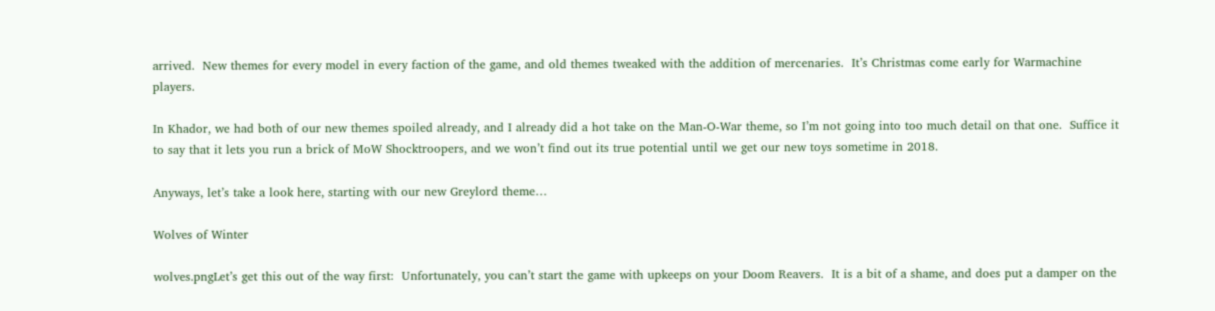arrived.  New themes for every model in every faction of the game, and old themes tweaked with the addition of mercenaries.  It’s Christmas come early for Warmachine players.

In Khador, we had both of our new themes spoiled already, and I already did a hot take on the Man-O-War theme, so I’m not going into too much detail on that one.  Suffice it to say that it lets you run a brick of MoW Shocktroopers, and we won’t find out its true potential until we get our new toys sometime in 2018.

Anyways, let’s take a look here, starting with our new Greylord theme…

Wolves of Winter

wolves.pngLet’s get this out of the way first:  Unfortunately, you can’t start the game with upkeeps on your Doom Reavers.  It is a bit of a shame, and does put a damper on the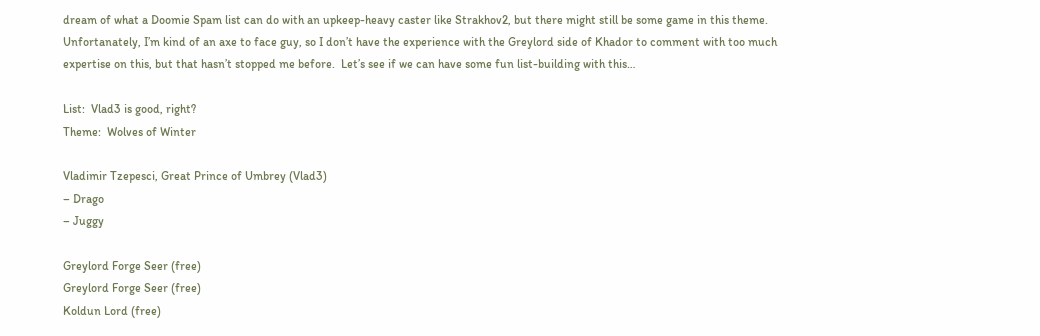dream of what a Doomie Spam list can do with an upkeep-heavy caster like Strakhov2, but there might still be some game in this theme.  Unfortanately, I’m kind of an axe to face guy, so I don’t have the experience with the Greylord side of Khador to comment with too much expertise on this, but that hasn’t stopped me before.  Let’s see if we can have some fun list-building with this…

List:  Vlad3 is good, right?
Theme:  Wolves of Winter

Vladimir Tzepesci, Great Prince of Umbrey (Vlad3)
– Drago
– Juggy

Greylord Forge Seer (free)
Greylord Forge Seer (free)
Koldun Lord (free)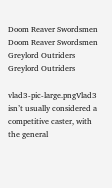Doom Reaver Swordsmen
Doom Reaver Swordsmen
Greylord Outriders
Greylord Outriders

vlad3-pic-large.pngVlad3 isn’t usually considered a competitive caster, with the general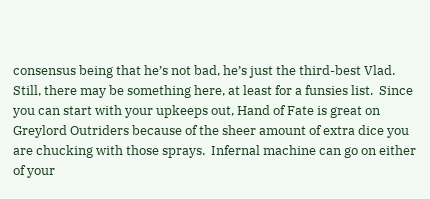consensus being that he’s not bad, he’s just the third-best Vlad.  Still, there may be something here, at least for a funsies list.  Since you can start with your upkeeps out, Hand of Fate is great on Greylord Outriders because of the sheer amount of extra dice you are chucking with those sprays.  Infernal machine can go on either of your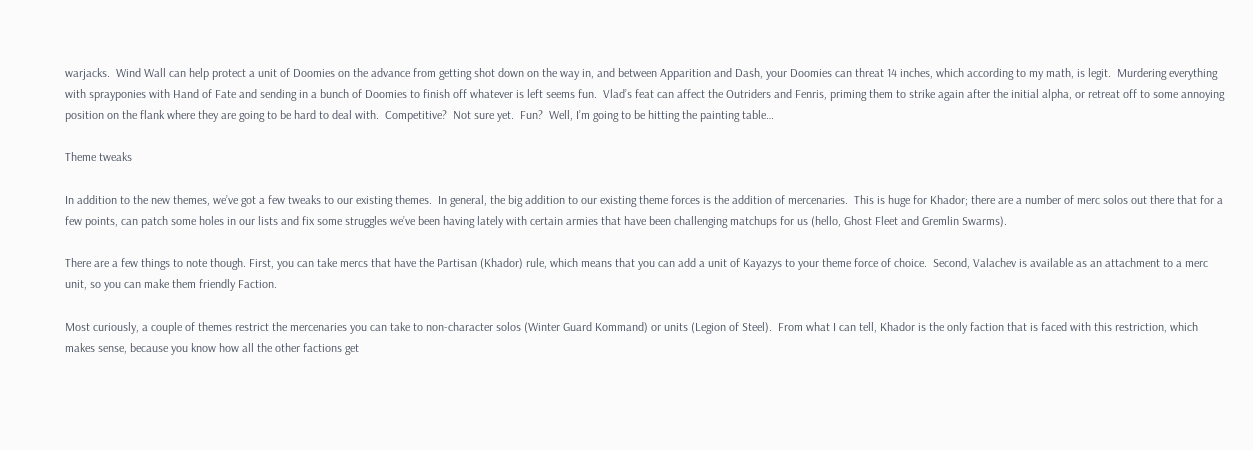warjacks.  Wind Wall can help protect a unit of Doomies on the advance from getting shot down on the way in, and between Apparition and Dash, your Doomies can threat 14 inches, which according to my math, is legit.  Murdering everything with sprayponies with Hand of Fate and sending in a bunch of Doomies to finish off whatever is left seems fun.  Vlad’s feat can affect the Outriders and Fenris, priming them to strike again after the initial alpha, or retreat off to some annoying position on the flank where they are going to be hard to deal with.  Competitive?  Not sure yet.  Fun?  Well, I’m going to be hitting the painting table…

Theme tweaks

In addition to the new themes, we’ve got a few tweaks to our existing themes.  In general, the big addition to our existing theme forces is the addition of mercenaries.  This is huge for Khador; there are a number of merc solos out there that for a few points, can patch some holes in our lists and fix some struggles we’ve been having lately with certain armies that have been challenging matchups for us (hello, Ghost Fleet and Gremlin Swarms).

There are a few things to note though. First, you can take mercs that have the Partisan (Khador) rule, which means that you can add a unit of Kayazys to your theme force of choice.  Second, Valachev is available as an attachment to a merc unit, so you can make them friendly Faction.

Most curiously, a couple of themes restrict the mercenaries you can take to non-character solos (Winter Guard Kommand) or units (Legion of Steel).  From what I can tell, Khador is the only faction that is faced with this restriction, which makes sense, because you know how all the other factions get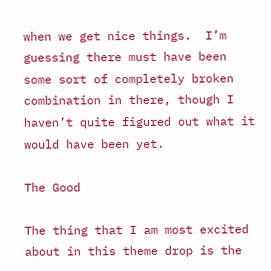when we get nice things.  I’m guessing there must have been some sort of completely broken combination in there, though I haven’t quite figured out what it would have been yet.

The Good

The thing that I am most excited about in this theme drop is the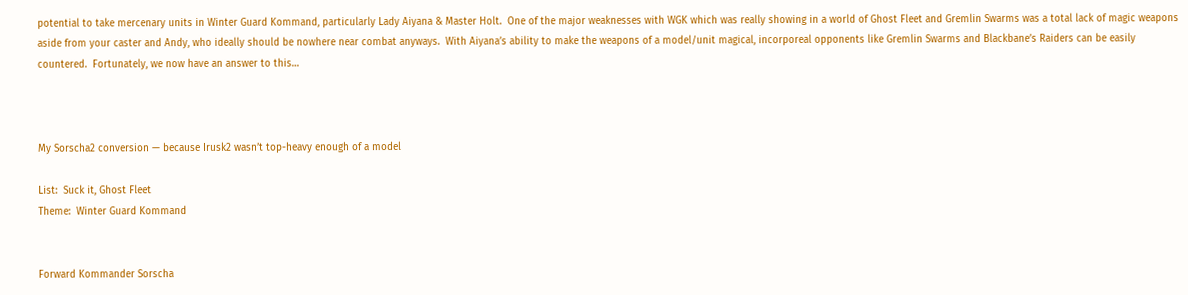potential to take mercenary units in Winter Guard Kommand, particularly Lady Aiyana & Master Holt.  One of the major weaknesses with WGK which was really showing in a world of Ghost Fleet and Gremlin Swarms was a total lack of magic weapons aside from your caster and Andy, who ideally should be nowhere near combat anyways.  With Aiyana’s ability to make the weapons of a model/unit magical, incorporeal opponents like Gremlin Swarms and Blackbane’s Raiders can be easily countered.  Fortunately, we now have an answer to this…



My Sorscha2 conversion — because Irusk2 wasn’t top-heavy enough of a model

List:  Suck it, Ghost Fleet
Theme:  Winter Guard Kommand


Forward Kommander Sorscha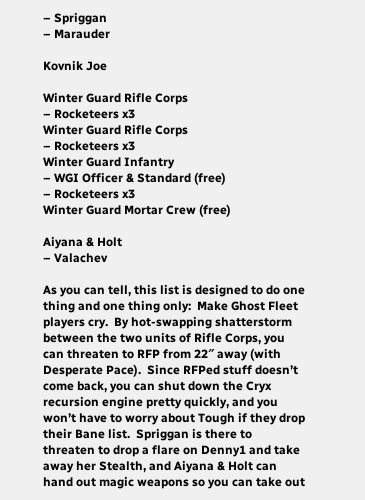– Spriggan
– Marauder

Kovnik Joe

Winter Guard Rifle Corps
– Rocketeers x3
Winter Guard Rifle Corps
– Rocketeers x3
Winter Guard Infantry
– WGI Officer & Standard (free)
– Rocketeers x3
Winter Guard Mortar Crew (free)

Aiyana & Holt
– Valachev

As you can tell, this list is designed to do one thing and one thing only:  Make Ghost Fleet players cry.  By hot-swapping shatterstorm between the two units of Rifle Corps, you can threaten to RFP from 22″ away (with Desperate Pace).  Since RFPed stuff doesn’t come back, you can shut down the Cryx recursion engine pretty quickly, and you won’t have to worry about Tough if they drop their Bane list.  Spriggan is there to threaten to drop a flare on Denny1 and take away her Stealth, and Aiyana & Holt can hand out magic weapons so you can take out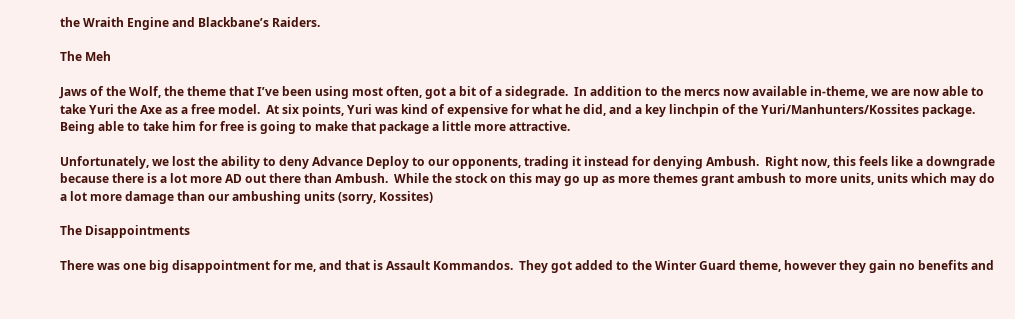the Wraith Engine and Blackbane’s Raiders.

The Meh

Jaws of the Wolf, the theme that I’ve been using most often, got a bit of a sidegrade.  In addition to the mercs now available in-theme, we are now able to take Yuri the Axe as a free model.  At six points, Yuri was kind of expensive for what he did, and a key linchpin of the Yuri/Manhunters/Kossites package.  Being able to take him for free is going to make that package a little more attractive.

Unfortunately, we lost the ability to deny Advance Deploy to our opponents, trading it instead for denying Ambush.  Right now, this feels like a downgrade because there is a lot more AD out there than Ambush.  While the stock on this may go up as more themes grant ambush to more units, units which may do a lot more damage than our ambushing units (sorry, Kossites)

The Disappointments

There was one big disappointment for me, and that is Assault Kommandos.  They got added to the Winter Guard theme, however they gain no benefits and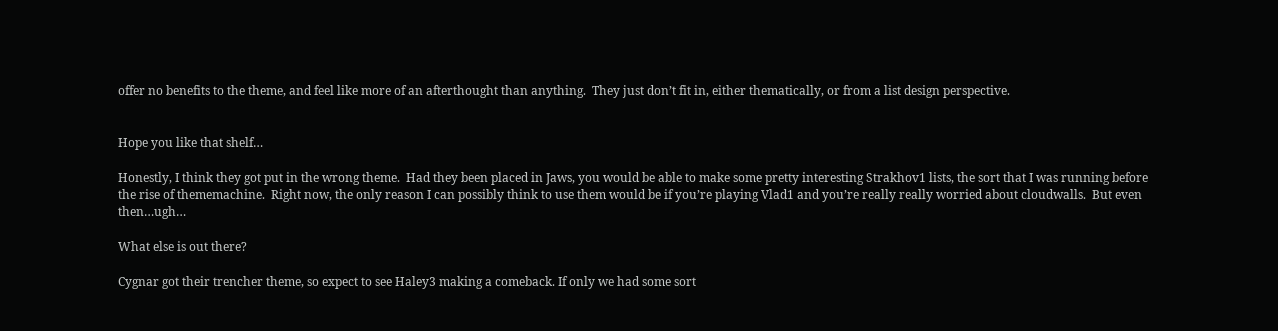offer no benefits to the theme, and feel like more of an afterthought than anything.  They just don’t fit in, either thematically, or from a list design perspective.


Hope you like that shelf…

Honestly, I think they got put in the wrong theme.  Had they been placed in Jaws, you would be able to make some pretty interesting Strakhov1 lists, the sort that I was running before the rise of thememachine.  Right now, the only reason I can possibly think to use them would be if you’re playing Vlad1 and you’re really really worried about cloudwalls.  But even then…ugh…

What else is out there?

Cygnar got their trencher theme, so expect to see Haley3 making a comeback. If only we had some sort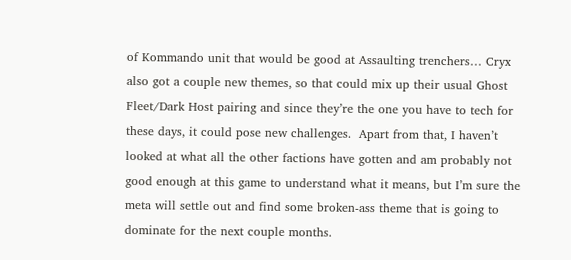of Kommando unit that would be good at Assaulting trenchers… Cryx also got a couple new themes, so that could mix up their usual Ghost Fleet/Dark Host pairing and since they’re the one you have to tech for these days, it could pose new challenges.  Apart from that, I haven’t looked at what all the other factions have gotten and am probably not good enough at this game to understand what it means, but I’m sure the meta will settle out and find some broken-ass theme that is going to dominate for the next couple months.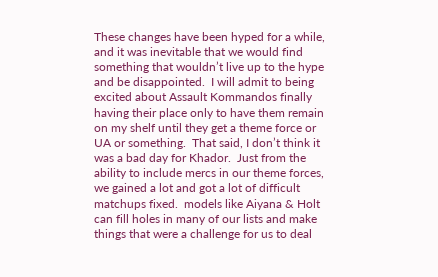These changes have been hyped for a while, and it was inevitable that we would find something that wouldn’t live up to the hype and be disappointed.  I will admit to being excited about Assault Kommandos finally having their place only to have them remain on my shelf until they get a theme force or UA or something.  That said, I don’t think it was a bad day for Khador.  Just from the ability to include mercs in our theme forces, we gained a lot and got a lot of difficult matchups fixed.  models like Aiyana & Holt can fill holes in many of our lists and make things that were a challenge for us to deal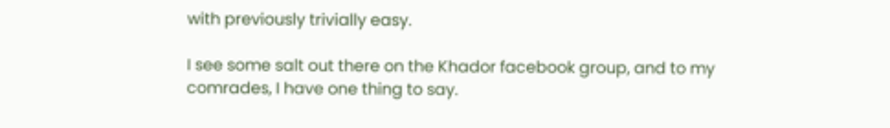with previously trivially easy.

I see some salt out there on the Khador facebook group, and to my comrades, I have one thing to say.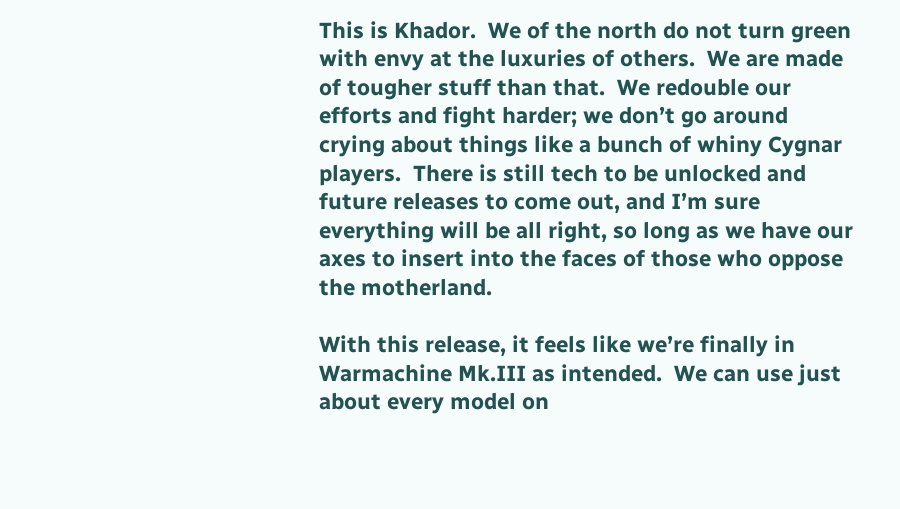This is Khador.  We of the north do not turn green with envy at the luxuries of others.  We are made of tougher stuff than that.  We redouble our efforts and fight harder; we don’t go around crying about things like a bunch of whiny Cygnar players.  There is still tech to be unlocked and future releases to come out, and I’m sure everything will be all right, so long as we have our axes to insert into the faces of those who oppose the motherland.

With this release, it feels like we’re finally in Warmachine Mk.III as intended.  We can use just about every model on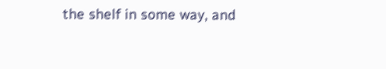the shelf in some way, and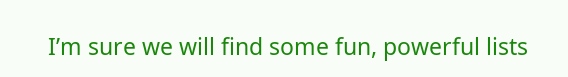I’m sure we will find some fun, powerful lists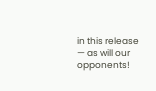in this release — as will our opponents!